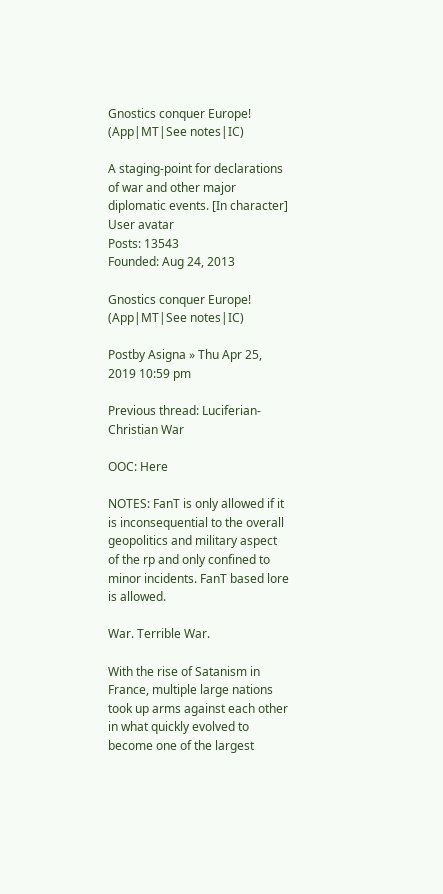Gnostics conquer Europe! (App|MT|See notes|IC)

A staging-point for declarations of war and other major diplomatic events. [In character]
User avatar
Posts: 13543
Founded: Aug 24, 2013

Gnostics conquer Europe! (App|MT|See notes|IC)

Postby Asigna » Thu Apr 25, 2019 10:59 pm

Previous thread: Luciferian-Christian War

OOC: Here

NOTES: FanT is only allowed if it is inconsequential to the overall geopolitics and military aspect of the rp and only confined to minor incidents. FanT based lore is allowed.

War. Terrible War.

With the rise of Satanism in France, multiple large nations took up arms against each other in what quickly evolved to become one of the largest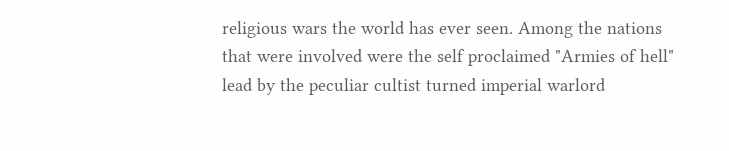religious wars the world has ever seen. Among the nations that were involved were the self proclaimed "Armies of hell" lead by the peculiar cultist turned imperial warlord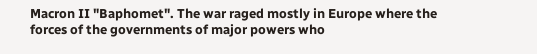Macron II "Baphomet". The war raged mostly in Europe where the forces of the governments of major powers who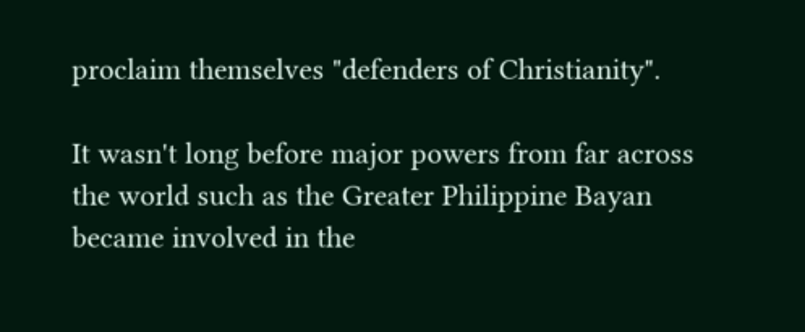proclaim themselves "defenders of Christianity".

It wasn't long before major powers from far across the world such as the Greater Philippine Bayan became involved in the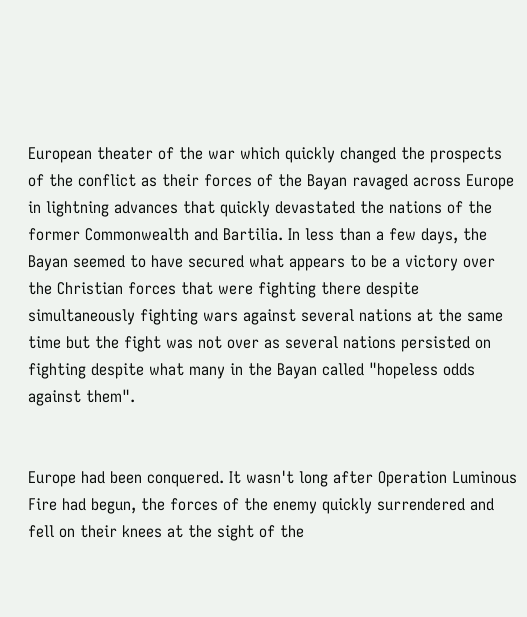European theater of the war which quickly changed the prospects of the conflict as their forces of the Bayan ravaged across Europe in lightning advances that quickly devastated the nations of the former Commonwealth and Bartilia. In less than a few days, the Bayan seemed to have secured what appears to be a victory over the Christian forces that were fighting there despite simultaneously fighting wars against several nations at the same time but the fight was not over as several nations persisted on fighting despite what many in the Bayan called "hopeless odds against them".


Europe had been conquered. It wasn't long after Operation Luminous Fire had begun, the forces of the enemy quickly surrendered and fell on their knees at the sight of the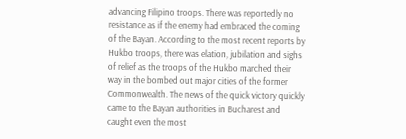advancing Filipino troops. There was reportedly no resistance as if the enemy had embraced the coming of the Bayan. According to the most recent reports by Hukbo troops, there was elation, jubilation and sighs of relief as the troops of the Hukbo marched their way in the bombed out major cities of the former Commonwealth. The news of the quick victory quickly came to the Bayan authorities in Bucharest and caught even the most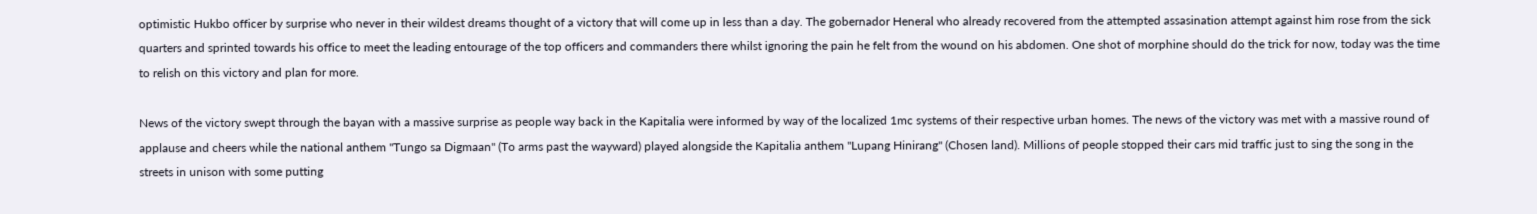optimistic Hukbo officer by surprise who never in their wildest dreams thought of a victory that will come up in less than a day. The gobernador Heneral who already recovered from the attempted assasination attempt against him rose from the sick quarters and sprinted towards his office to meet the leading entourage of the top officers and commanders there whilst ignoring the pain he felt from the wound on his abdomen. One shot of morphine should do the trick for now, today was the time to relish on this victory and plan for more.

News of the victory swept through the bayan with a massive surprise as people way back in the Kapitalia were informed by way of the localized 1mc systems of their respective urban homes. The news of the victory was met with a massive round of applause and cheers while the national anthem "Tungo sa Digmaan" (To arms past the wayward) played alongside the Kapitalia anthem "Lupang Hinirang" (Chosen land). Millions of people stopped their cars mid traffic just to sing the song in the streets in unison with some putting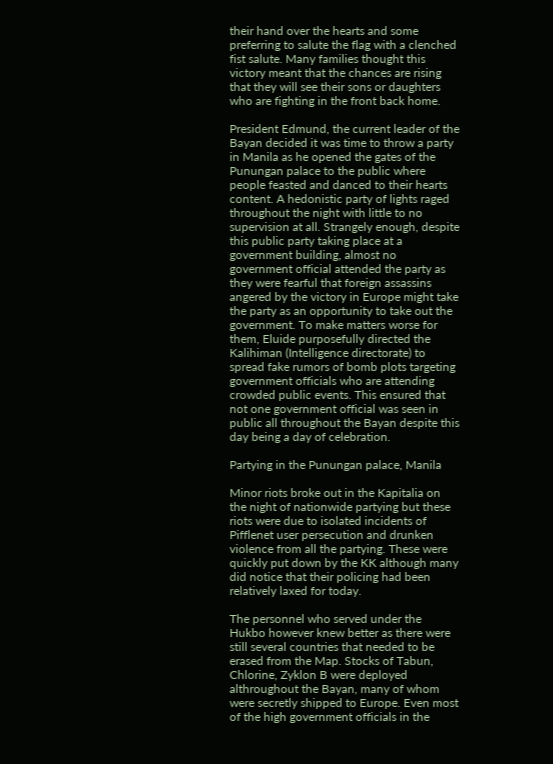their hand over the hearts and some preferring to salute the flag with a clenched fist salute. Many families thought this victory meant that the chances are rising that they will see their sons or daughters who are fighting in the front back home.

President Edmund, the current leader of the Bayan decided it was time to throw a party in Manila as he opened the gates of the Punungan palace to the public where people feasted and danced to their hearts content. A hedonistic party of lights raged throughout the night with little to no supervision at all. Strangely enough, despite this public party taking place at a government building, almost no government official attended the party as they were fearful that foreign assassins angered by the victory in Europe might take the party as an opportunity to take out the government. To make matters worse for them, Eluide purposefully directed the Kalihiman (Intelligence directorate) to spread fake rumors of bomb plots targeting government officials who are attending crowded public events. This ensured that not one government official was seen in public all throughout the Bayan despite this day being a day of celebration.

Partying in the Punungan palace, Manila

Minor riots broke out in the Kapitalia on the night of nationwide partying but these riots were due to isolated incidents of Pifflenet user persecution and drunken violence from all the partying. These were quickly put down by the KK although many did notice that their policing had been relatively laxed for today.

The personnel who served under the Hukbo however knew better as there were still several countries that needed to be erased from the Map. Stocks of Tabun, Chlorine, Zyklon B were deployed althroughout the Bayan, many of whom were secretly shipped to Europe. Even most of the high government officials in the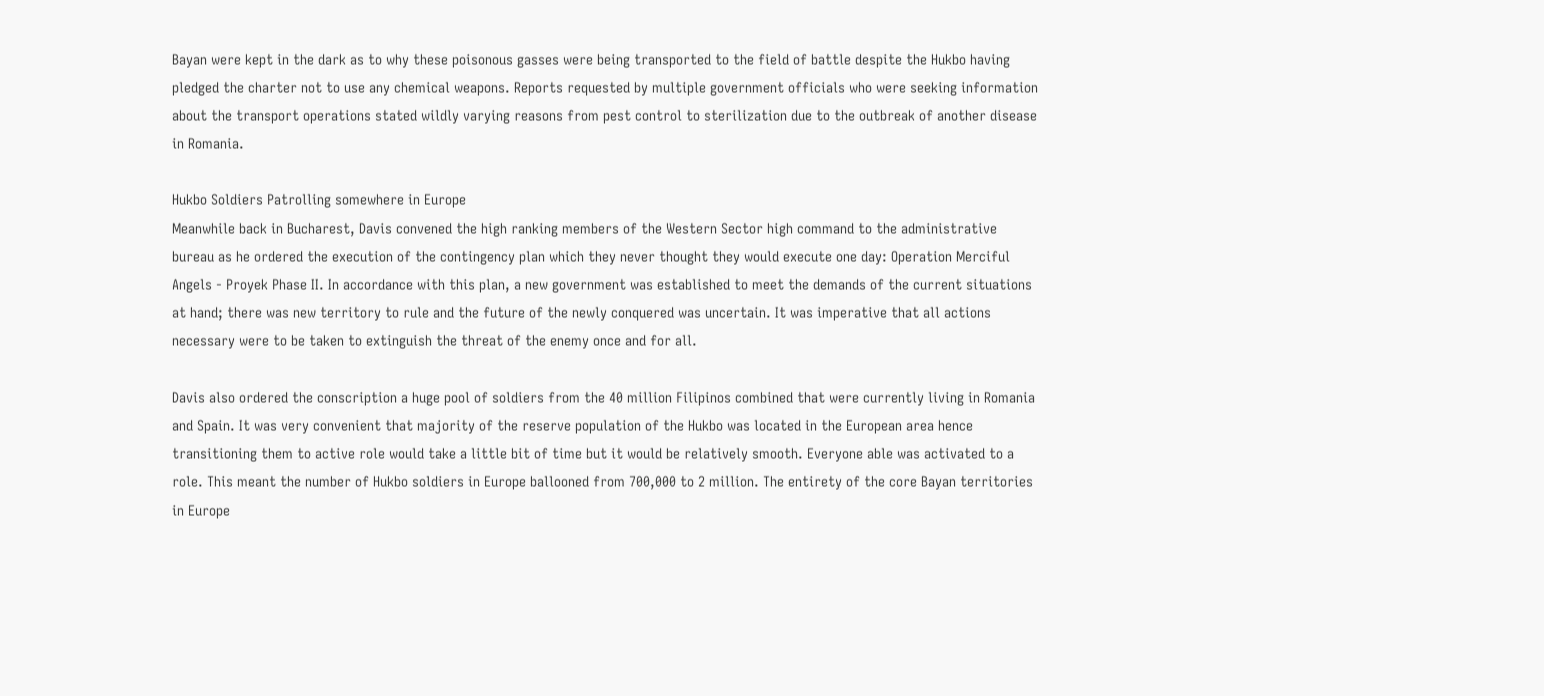Bayan were kept in the dark as to why these poisonous gasses were being transported to the field of battle despite the Hukbo having pledged the charter not to use any chemical weapons. Reports requested by multiple government officials who were seeking information about the transport operations stated wildly varying reasons from pest control to sterilization due to the outbreak of another disease in Romania.

Hukbo Soldiers Patrolling somewhere in Europe
Meanwhile back in Bucharest, Davis convened the high ranking members of the Western Sector high command to the administrative bureau as he ordered the execution of the contingency plan which they never thought they would execute one day: Operation Merciful Angels - Proyek Phase II. In accordance with this plan, a new government was established to meet the demands of the current situations at hand; there was new territory to rule and the future of the newly conquered was uncertain. It was imperative that all actions necessary were to be taken to extinguish the threat of the enemy once and for all.

Davis also ordered the conscription a huge pool of soldiers from the 40 million Filipinos combined that were currently living in Romania and Spain. It was very convenient that majority of the reserve population of the Hukbo was located in the European area hence transitioning them to active role would take a little bit of time but it would be relatively smooth. Everyone able was activated to a role. This meant the number of Hukbo soldiers in Europe ballooned from 700,000 to 2 million. The entirety of the core Bayan territories in Europe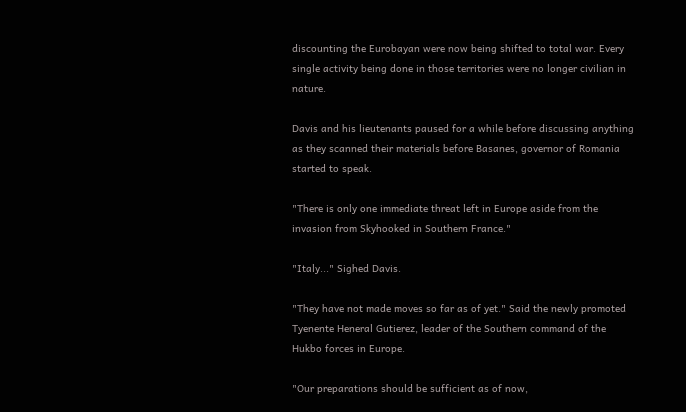discounting the Eurobayan were now being shifted to total war. Every single activity being done in those territories were no longer civilian in nature.

Davis and his lieutenants paused for a while before discussing anything as they scanned their materials before Basanes, governor of Romania started to speak.

"There is only one immediate threat left in Europe aside from the invasion from Skyhooked in Southern France."

"Italy..." Sighed Davis.

"They have not made moves so far as of yet." Said the newly promoted Tyenente Heneral Gutierez, leader of the Southern command of the Hukbo forces in Europe.

"Our preparations should be sufficient as of now,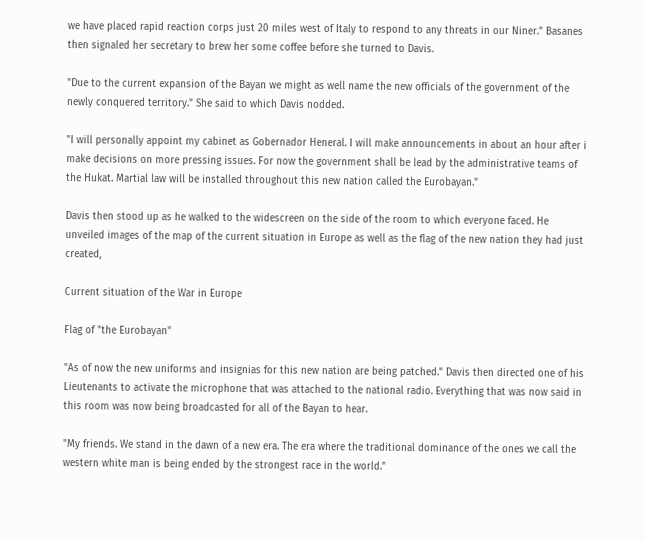we have placed rapid reaction corps just 20 miles west of Italy to respond to any threats in our Niner." Basanes then signaled her secretary to brew her some coffee before she turned to Davis.

"Due to the current expansion of the Bayan we might as well name the new officials of the government of the newly conquered territory." She said to which Davis nodded.

"I will personally appoint my cabinet as Gobernador Heneral. I will make announcements in about an hour after i make decisions on more pressing issues. For now the government shall be lead by the administrative teams of the Hukat. Martial law will be installed throughout this new nation called the Eurobayan."

Davis then stood up as he walked to the widescreen on the side of the room to which everyone faced. He unveiled images of the map of the current situation in Europe as well as the flag of the new nation they had just created,

Current situation of the War in Europe

Flag of "the Eurobayan"

"As of now the new uniforms and insignias for this new nation are being patched." Davis then directed one of his Lieutenants to activate the microphone that was attached to the national radio. Everything that was now said in this room was now being broadcasted for all of the Bayan to hear.

"My friends. We stand in the dawn of a new era. The era where the traditional dominance of the ones we call the western white man is being ended by the strongest race in the world."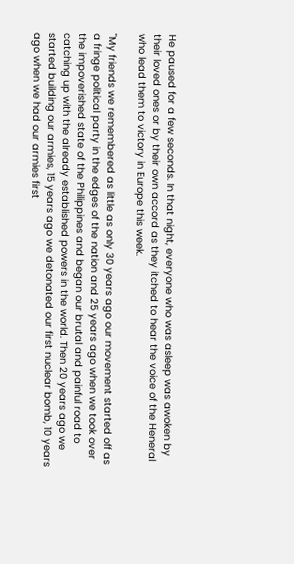He paused for a few seconds. In that night, everyone who was asleep was awoken by their loved ones or by their own accord as they itched to hear the voice of the Heneral who lead them to victory in Europe this week.

"My friends we remembered as little as only 30 years ago our movement started off as a fringe political party in the edges of the nation and 25 years ago when we took over the impoverished state of the Philippines and began our brutal and painful road to catching up with the already established powers in the world. Then 20 years ago we started building our armies, 15 years ago we detonated our first nuclear bomb, 10 years ago when we had our armies first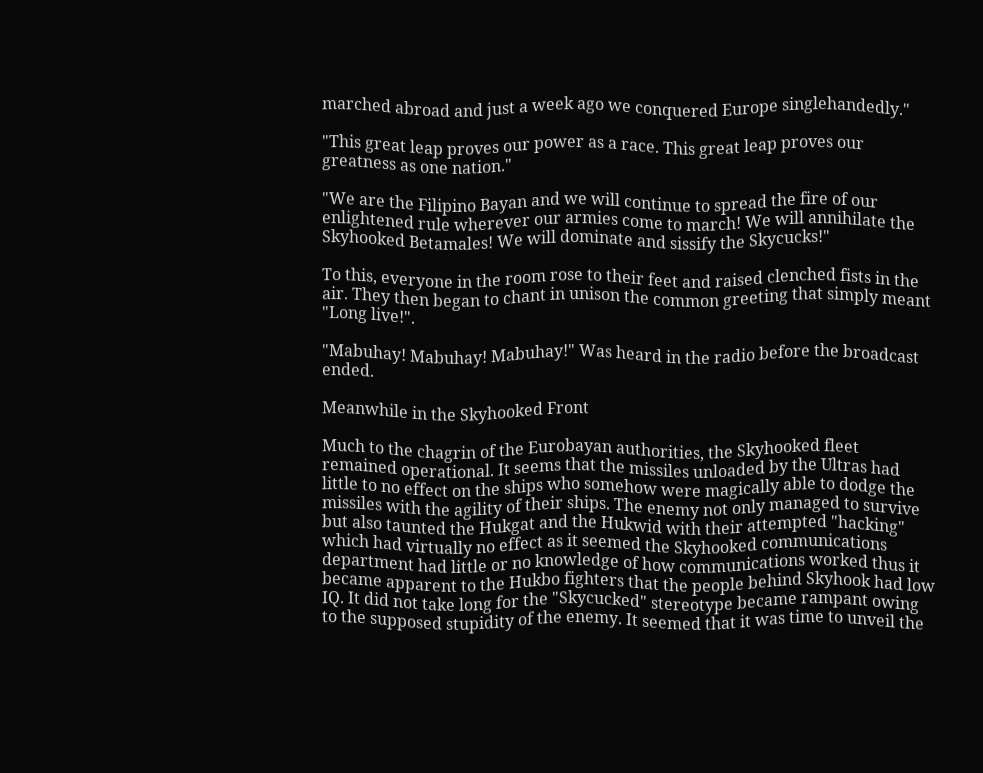marched abroad and just a week ago we conquered Europe singlehandedly."

"This great leap proves our power as a race. This great leap proves our greatness as one nation."

"We are the Filipino Bayan and we will continue to spread the fire of our enlightened rule wherever our armies come to march! We will annihilate the Skyhooked Betamales! We will dominate and sissify the Skycucks!"

To this, everyone in the room rose to their feet and raised clenched fists in the air. They then began to chant in unison the common greeting that simply meant "Long live!".

"Mabuhay! Mabuhay! Mabuhay!" Was heard in the radio before the broadcast ended.

Meanwhile in the Skyhooked Front

Much to the chagrin of the Eurobayan authorities, the Skyhooked fleet remained operational. It seems that the missiles unloaded by the Ultras had little to no effect on the ships who somehow were magically able to dodge the missiles with the agility of their ships. The enemy not only managed to survive but also taunted the Hukgat and the Hukwid with their attempted "hacking" which had virtually no effect as it seemed the Skyhooked communications department had little or no knowledge of how communications worked thus it became apparent to the Hukbo fighters that the people behind Skyhook had low IQ. It did not take long for the "Skycucked" stereotype became rampant owing to the supposed stupidity of the enemy. It seemed that it was time to unveil the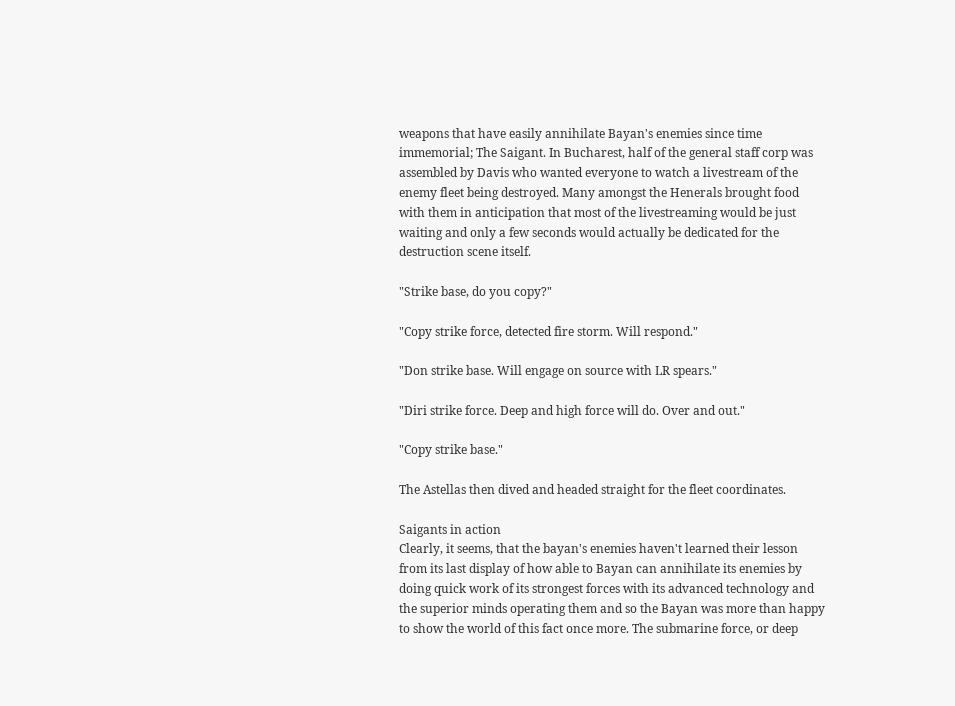weapons that have easily annihilate Bayan's enemies since time immemorial; The Saigant. In Bucharest, half of the general staff corp was assembled by Davis who wanted everyone to watch a livestream of the enemy fleet being destroyed. Many amongst the Henerals brought food with them in anticipation that most of the livestreaming would be just waiting and only a few seconds would actually be dedicated for the destruction scene itself.

"Strike base, do you copy?"

"Copy strike force, detected fire storm. Will respond."

"Don strike base. Will engage on source with LR spears."

"Diri strike force. Deep and high force will do. Over and out."

"Copy strike base."

The Astellas then dived and headed straight for the fleet coordinates.

Saigants in action
Clearly, it seems, that the bayan's enemies haven't learned their lesson from its last display of how able to Bayan can annihilate its enemies by doing quick work of its strongest forces with its advanced technology and the superior minds operating them and so the Bayan was more than happy to show the world of this fact once more. The submarine force, or deep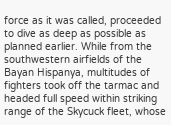force as it was called, proceeded to dive as deep as possible as planned earlier. While from the southwestern airfields of the Bayan Hispanya, multitudes of fighters took off the tarmac and headed full speed within striking range of the Skycuck fleet, whose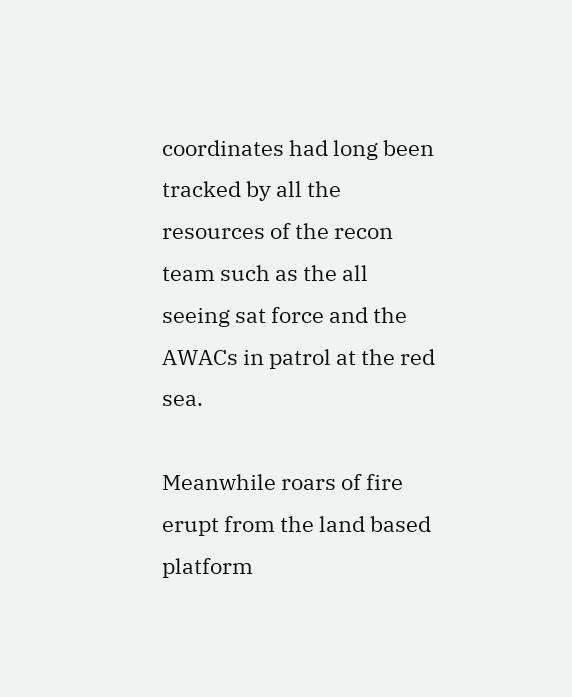coordinates had long been tracked by all the resources of the recon team such as the all seeing sat force and the AWACs in patrol at the red sea.

Meanwhile roars of fire erupt from the land based platform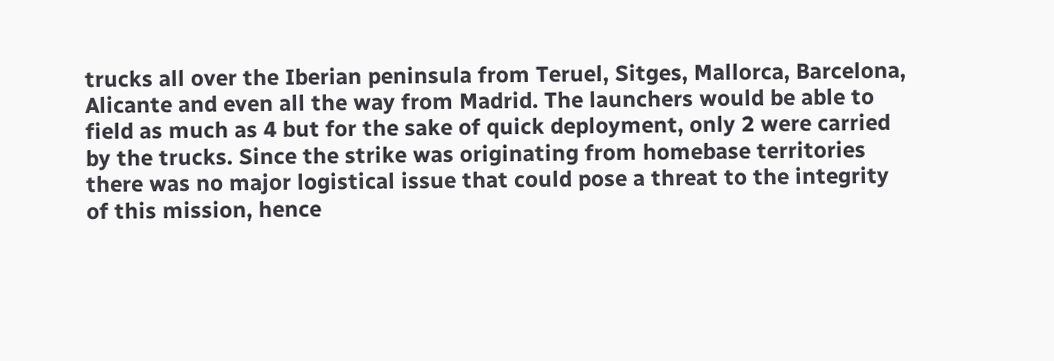trucks all over the Iberian peninsula from Teruel, Sitges, Mallorca, Barcelona, Alicante and even all the way from Madrid. The launchers would be able to field as much as 4 but for the sake of quick deployment, only 2 were carried by the trucks. Since the strike was originating from homebase territories there was no major logistical issue that could pose a threat to the integrity of this mission, hence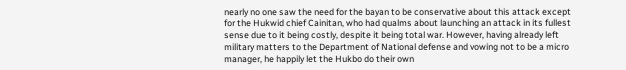nearly no one saw the need for the bayan to be conservative about this attack except for the Hukwid chief Cainitan, who had qualms about launching an attack in its fullest sense due to it being costly, despite it being total war. However, having already left military matters to the Department of National defense and vowing not to be a micro manager, he happily let the Hukbo do their own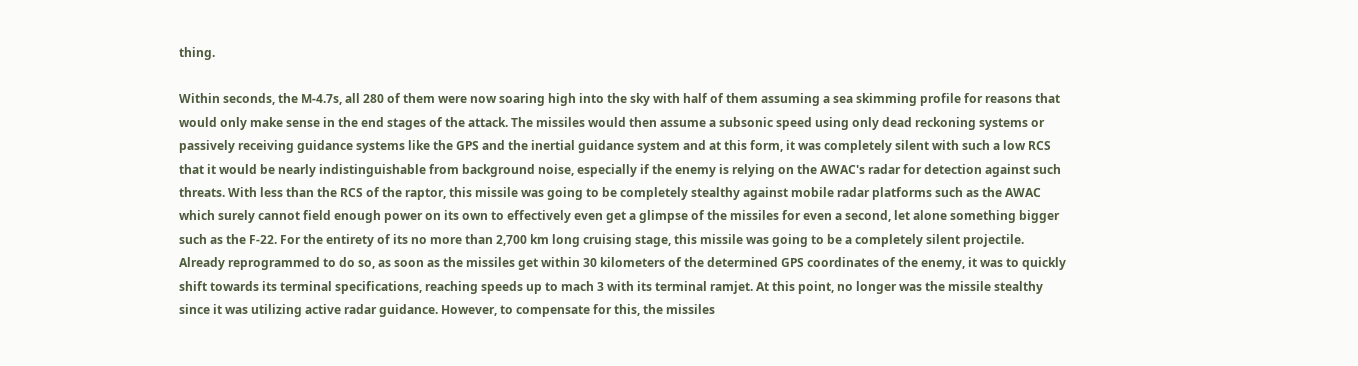thing.

Within seconds, the M-4.7s, all 280 of them were now soaring high into the sky with half of them assuming a sea skimming profile for reasons that would only make sense in the end stages of the attack. The missiles would then assume a subsonic speed using only dead reckoning systems or passively receiving guidance systems like the GPS and the inertial guidance system and at this form, it was completely silent with such a low RCS that it would be nearly indistinguishable from background noise, especially if the enemy is relying on the AWAC's radar for detection against such threats. With less than the RCS of the raptor, this missile was going to be completely stealthy against mobile radar platforms such as the AWAC which surely cannot field enough power on its own to effectively even get a glimpse of the missiles for even a second, let alone something bigger such as the F-22. For the entirety of its no more than 2,700 km long cruising stage, this missile was going to be a completely silent projectile. Already reprogrammed to do so, as soon as the missiles get within 30 kilometers of the determined GPS coordinates of the enemy, it was to quickly shift towards its terminal specifications, reaching speeds up to mach 3 with its terminal ramjet. At this point, no longer was the missile stealthy since it was utilizing active radar guidance. However, to compensate for this, the missiles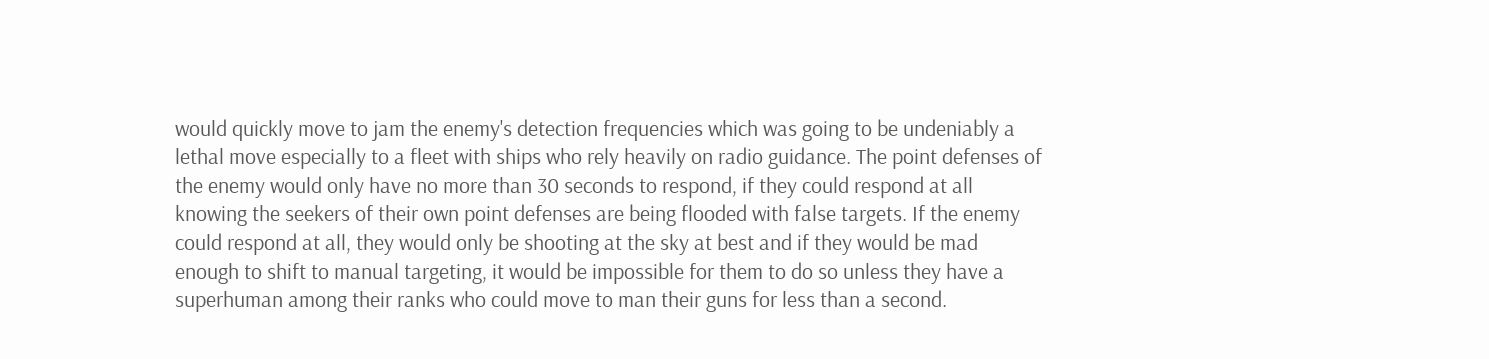would quickly move to jam the enemy's detection frequencies which was going to be undeniably a lethal move especially to a fleet with ships who rely heavily on radio guidance. The point defenses of the enemy would only have no more than 30 seconds to respond, if they could respond at all knowing the seekers of their own point defenses are being flooded with false targets. If the enemy could respond at all, they would only be shooting at the sky at best and if they would be mad enough to shift to manual targeting, it would be impossible for them to do so unless they have a superhuman among their ranks who could move to man their guns for less than a second.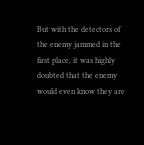But with the detectors of the enemy jammed in the first place, it was highly doubted that the enemy would even know they are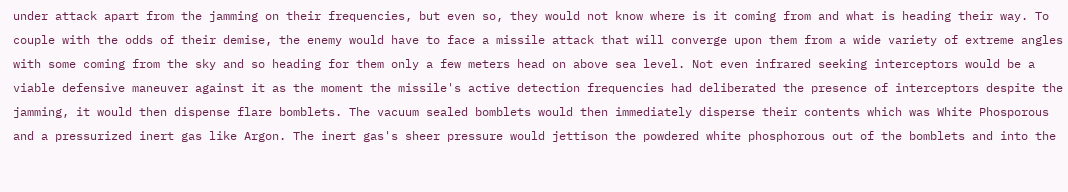under attack apart from the jamming on their frequencies, but even so, they would not know where is it coming from and what is heading their way. To couple with the odds of their demise, the enemy would have to face a missile attack that will converge upon them from a wide variety of extreme angles with some coming from the sky and so heading for them only a few meters head on above sea level. Not even infrared seeking interceptors would be a viable defensive maneuver against it as the moment the missile's active detection frequencies had deliberated the presence of interceptors despite the jamming, it would then dispense flare bomblets. The vacuum sealed bomblets would then immediately disperse their contents which was White Phosporous and a pressurized inert gas like Argon. The inert gas's sheer pressure would jettison the powdered white phosphorous out of the bomblets and into the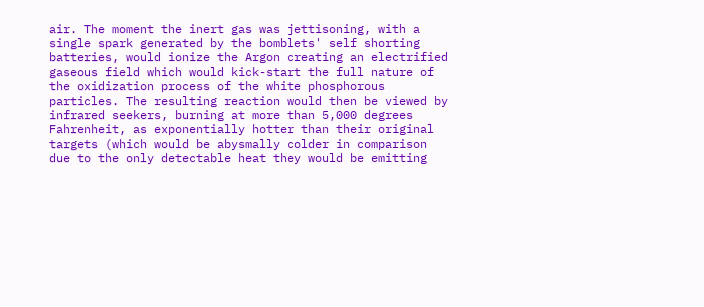air. The moment the inert gas was jettisoning, with a single spark generated by the bomblets' self shorting batteries, would ionize the Argon creating an electrified gaseous field which would kick-start the full nature of the oxidization process of the white phosphorous particles. The resulting reaction would then be viewed by infrared seekers, burning at more than 5,000 degrees Fahrenheit, as exponentially hotter than their original targets (which would be abysmally colder in comparison due to the only detectable heat they would be emitting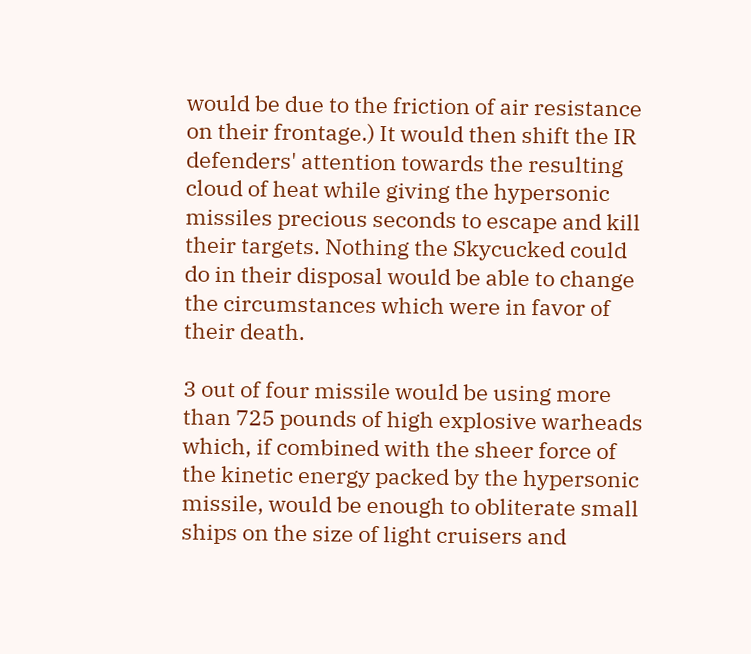would be due to the friction of air resistance on their frontage.) It would then shift the IR defenders' attention towards the resulting cloud of heat while giving the hypersonic missiles precious seconds to escape and kill their targets. Nothing the Skycucked could do in their disposal would be able to change the circumstances which were in favor of their death.

3 out of four missile would be using more than 725 pounds of high explosive warheads which, if combined with the sheer force of the kinetic energy packed by the hypersonic missile, would be enough to obliterate small ships on the size of light cruisers and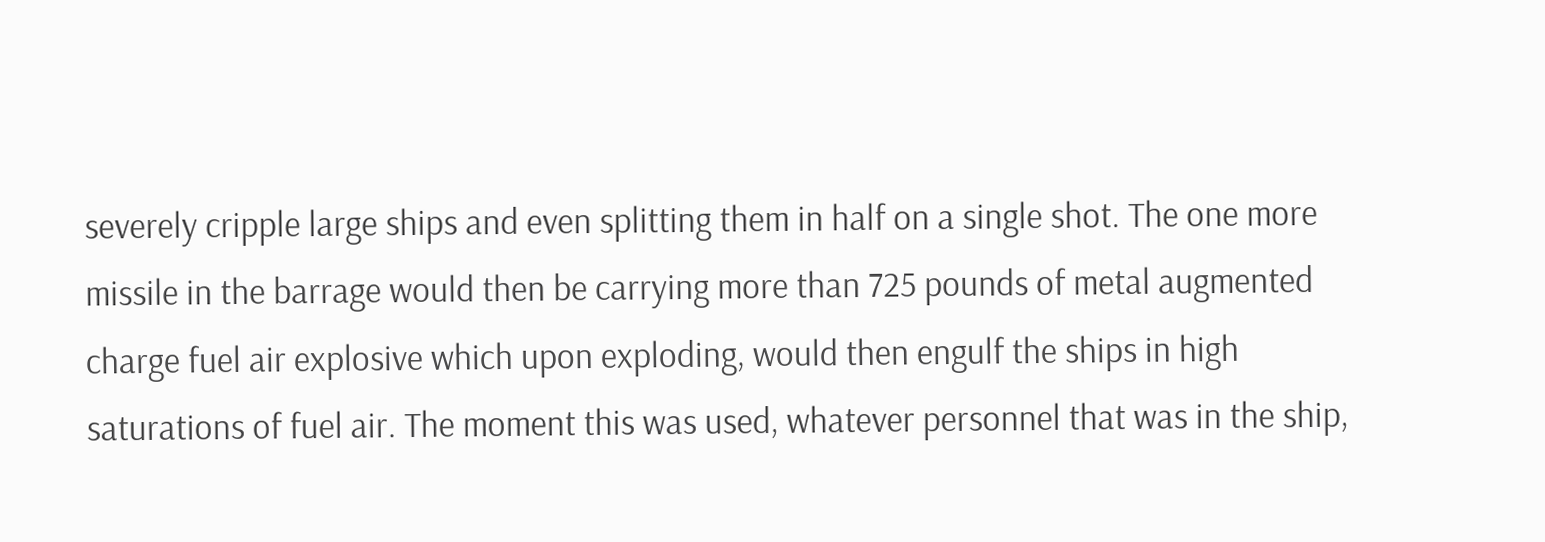severely cripple large ships and even splitting them in half on a single shot. The one more missile in the barrage would then be carrying more than 725 pounds of metal augmented charge fuel air explosive which upon exploding, would then engulf the ships in high saturations of fuel air. The moment this was used, whatever personnel that was in the ship,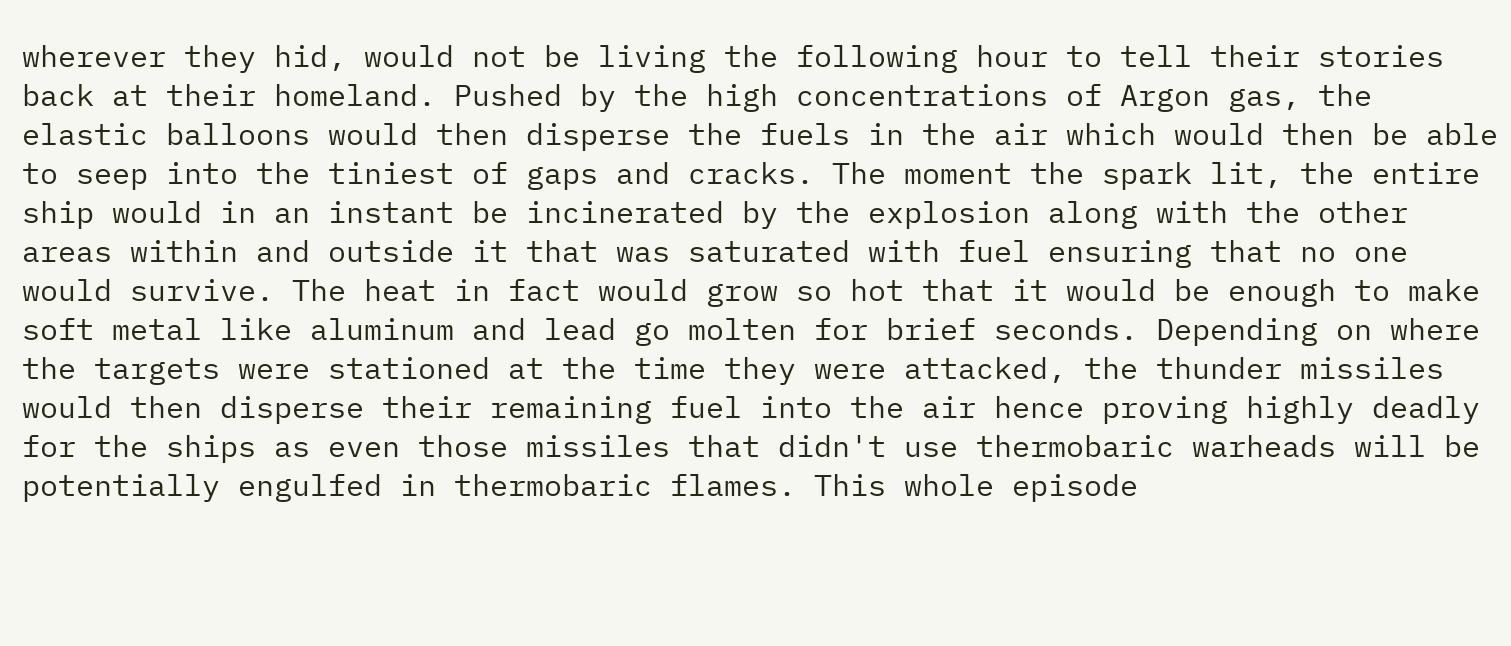wherever they hid, would not be living the following hour to tell their stories back at their homeland. Pushed by the high concentrations of Argon gas, the elastic balloons would then disperse the fuels in the air which would then be able to seep into the tiniest of gaps and cracks. The moment the spark lit, the entire ship would in an instant be incinerated by the explosion along with the other areas within and outside it that was saturated with fuel ensuring that no one would survive. The heat in fact would grow so hot that it would be enough to make soft metal like aluminum and lead go molten for brief seconds. Depending on where the targets were stationed at the time they were attacked, the thunder missiles would then disperse their remaining fuel into the air hence proving highly deadly for the ships as even those missiles that didn't use thermobaric warheads will be potentially engulfed in thermobaric flames. This whole episode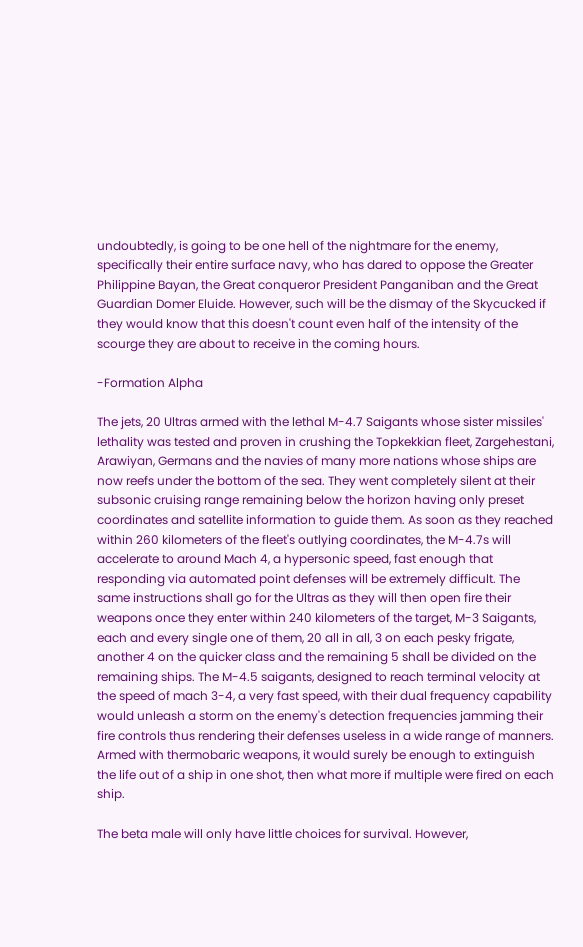undoubtedly, is going to be one hell of the nightmare for the enemy, specifically their entire surface navy, who has dared to oppose the Greater Philippine Bayan, the Great conqueror President Panganiban and the Great Guardian Domer Eluide. However, such will be the dismay of the Skycucked if they would know that this doesn't count even half of the intensity of the scourge they are about to receive in the coming hours.

-Formation Alpha

The jets, 20 Ultras armed with the lethal M-4.7 Saigants whose sister missiles' lethality was tested and proven in crushing the Topkekkian fleet, Zargehestani, Arawiyan, Germans and the navies of many more nations whose ships are now reefs under the bottom of the sea. They went completely silent at their subsonic cruising range remaining below the horizon having only preset coordinates and satellite information to guide them. As soon as they reached within 260 kilometers of the fleet's outlying coordinates, the M-4.7s will accelerate to around Mach 4, a hypersonic speed, fast enough that responding via automated point defenses will be extremely difficult. The same instructions shall go for the Ultras as they will then open fire their weapons once they enter within 240 kilometers of the target, M-3 Saigants, each and every single one of them, 20 all in all, 3 on each pesky frigate, another 4 on the quicker class and the remaining 5 shall be divided on the remaining ships. The M-4.5 saigants, designed to reach terminal velocity at the speed of mach 3-4, a very fast speed, with their dual frequency capability would unleash a storm on the enemy's detection frequencies jamming their fire controls thus rendering their defenses useless in a wide range of manners. Armed with thermobaric weapons, it would surely be enough to extinguish the life out of a ship in one shot, then what more if multiple were fired on each ship.

The beta male will only have little choices for survival. However,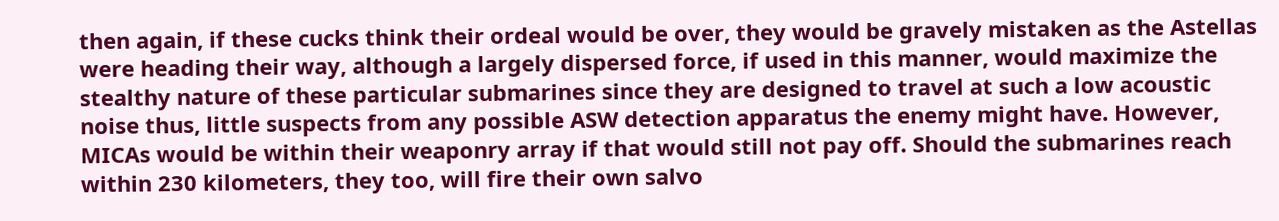then again, if these cucks think their ordeal would be over, they would be gravely mistaken as the Astellas were heading their way, although a largely dispersed force, if used in this manner, would maximize the stealthy nature of these particular submarines since they are designed to travel at such a low acoustic noise thus, little suspects from any possible ASW detection apparatus the enemy might have. However, MICAs would be within their weaponry array if that would still not pay off. Should the submarines reach within 230 kilometers, they too, will fire their own salvo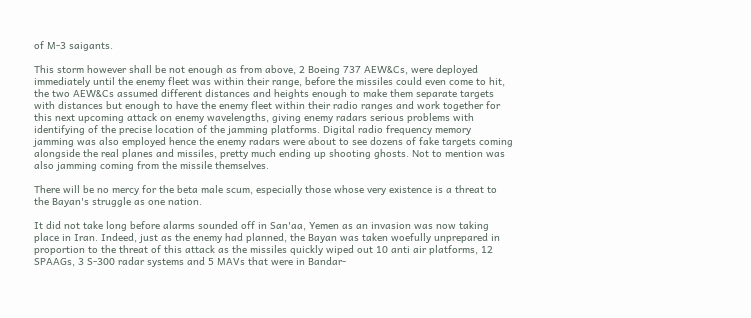of M-3 saigants.

This storm however shall be not enough as from above, 2 Boeing 737 AEW&Cs, were deployed immediately until the enemy fleet was within their range, before the missiles could even come to hit, the two AEW&Cs assumed different distances and heights enough to make them separate targets with distances but enough to have the enemy fleet within their radio ranges and work together for this next upcoming attack on enemy wavelengths, giving enemy radars serious problems with identifying of the precise location of the jamming platforms. Digital radio frequency memory jamming was also employed hence the enemy radars were about to see dozens of fake targets coming alongside the real planes and missiles, pretty much ending up shooting ghosts. Not to mention was also jamming coming from the missile themselves.

There will be no mercy for the beta male scum, especially those whose very existence is a threat to the Bayan's struggle as one nation.

It did not take long before alarms sounded off in San'aa, Yemen as an invasion was now taking place in Iran. Indeed, just as the enemy had planned, the Bayan was taken woefully unprepared in proportion to the threat of this attack as the missiles quickly wiped out 10 anti air platforms, 12 SPAAGs, 3 S-300 radar systems and 5 MAVs that were in Bandar-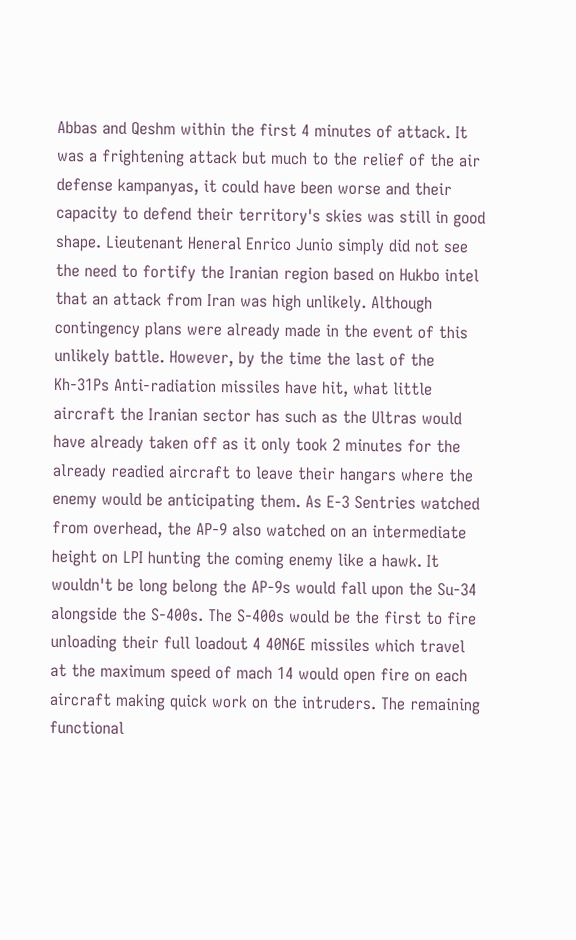Abbas and Qeshm within the first 4 minutes of attack. It was a frightening attack but much to the relief of the air defense kampanyas, it could have been worse and their capacity to defend their territory's skies was still in good shape. Lieutenant Heneral Enrico Junio simply did not see the need to fortify the Iranian region based on Hukbo intel that an attack from Iran was high unlikely. Although contingency plans were already made in the event of this unlikely battle. However, by the time the last of the Kh-31Ps Anti-radiation missiles have hit, what little aircraft the Iranian sector has such as the Ultras would have already taken off as it only took 2 minutes for the already readied aircraft to leave their hangars where the enemy would be anticipating them. As E-3 Sentries watched from overhead, the AP-9 also watched on an intermediate height on LPI hunting the coming enemy like a hawk. It wouldn't be long belong the AP-9s would fall upon the Su-34 alongside the S-400s. The S-400s would be the first to fire unloading their full loadout 4 40N6E missiles which travel at the maximum speed of mach 14 would open fire on each aircraft making quick work on the intruders. The remaining functional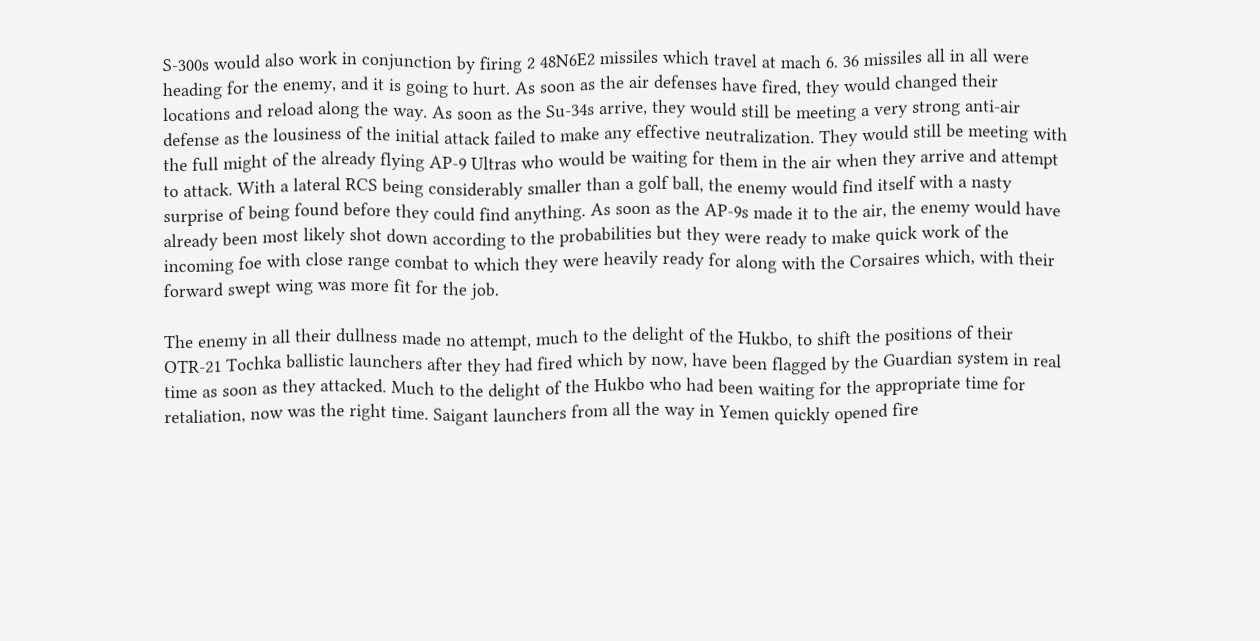S-300s would also work in conjunction by firing 2 48N6E2 missiles which travel at mach 6. 36 missiles all in all were heading for the enemy, and it is going to hurt. As soon as the air defenses have fired, they would changed their locations and reload along the way. As soon as the Su-34s arrive, they would still be meeting a very strong anti-air defense as the lousiness of the initial attack failed to make any effective neutralization. They would still be meeting with the full might of the already flying AP-9 Ultras who would be waiting for them in the air when they arrive and attempt to attack. With a lateral RCS being considerably smaller than a golf ball, the enemy would find itself with a nasty surprise of being found before they could find anything. As soon as the AP-9s made it to the air, the enemy would have already been most likely shot down according to the probabilities but they were ready to make quick work of the incoming foe with close range combat to which they were heavily ready for along with the Corsaires which, with their forward swept wing was more fit for the job.

The enemy in all their dullness made no attempt, much to the delight of the Hukbo, to shift the positions of their OTR-21 Tochka ballistic launchers after they had fired which by now, have been flagged by the Guardian system in real time as soon as they attacked. Much to the delight of the Hukbo who had been waiting for the appropriate time for retaliation, now was the right time. Saigant launchers from all the way in Yemen quickly opened fire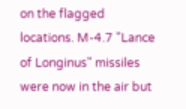on the flagged locations. M-4.7 "Lance of Longinus" missiles were now in the air but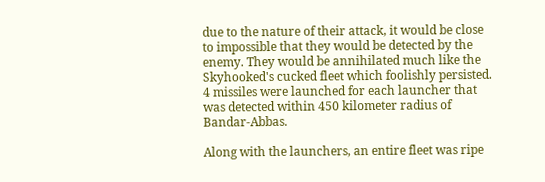due to the nature of their attack, it would be close to impossible that they would be detected by the enemy. They would be annihilated much like the Skyhooked's cucked fleet which foolishly persisted. 4 missiles were launched for each launcher that was detected within 450 kilometer radius of Bandar-Abbas.

Along with the launchers, an entire fleet was ripe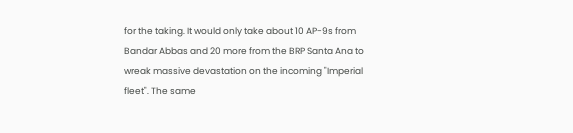for the taking. It would only take about 10 AP-9s from Bandar Abbas and 20 more from the BRP Santa Ana to wreak massive devastation on the incoming "Imperial fleet". The same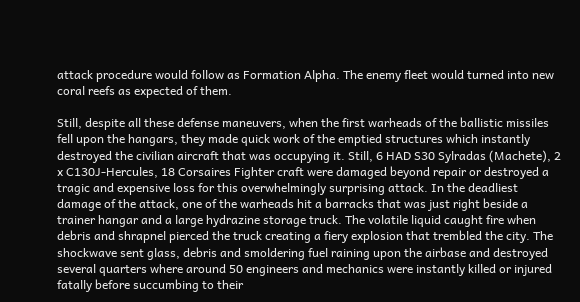attack procedure would follow as Formation Alpha. The enemy fleet would turned into new coral reefs as expected of them.

Still, despite all these defense maneuvers, when the first warheads of the ballistic missiles fell upon the hangars, they made quick work of the emptied structures which instantly destroyed the civilian aircraft that was occupying it. Still, 6 HAD S30 Sylradas (Machete), 2 x C130J-Hercules, 18 Corsaires Fighter craft were damaged beyond repair or destroyed a tragic and expensive loss for this overwhelmingly surprising attack. In the deadliest damage of the attack, one of the warheads hit a barracks that was just right beside a trainer hangar and a large hydrazine storage truck. The volatile liquid caught fire when debris and shrapnel pierced the truck creating a fiery explosion that trembled the city. The shockwave sent glass, debris and smoldering fuel raining upon the airbase and destroyed several quarters where around 50 engineers and mechanics were instantly killed or injured fatally before succumbing to their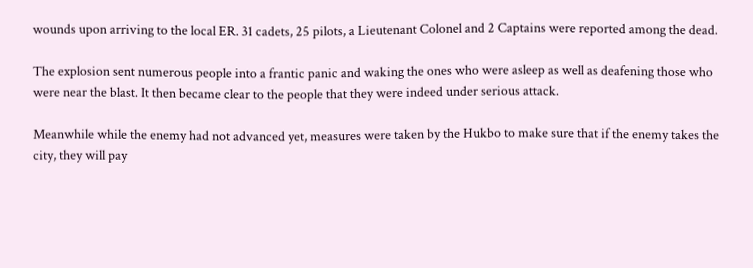wounds upon arriving to the local ER. 31 cadets, 25 pilots, a Lieutenant Colonel and 2 Captains were reported among the dead.

The explosion sent numerous people into a frantic panic and waking the ones who were asleep as well as deafening those who were near the blast. It then became clear to the people that they were indeed under serious attack.

Meanwhile while the enemy had not advanced yet, measures were taken by the Hukbo to make sure that if the enemy takes the city, they will pay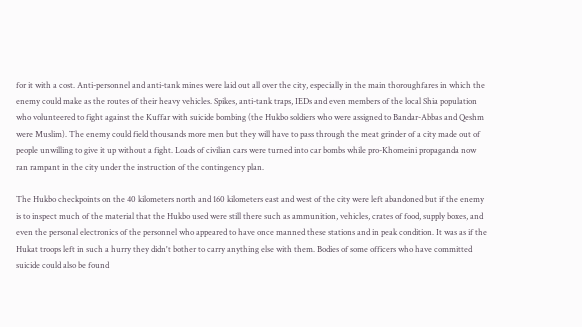for it with a cost. Anti-personnel and anti-tank mines were laid out all over the city, especially in the main thoroughfares in which the enemy could make as the routes of their heavy vehicles. Spikes, anti-tank traps, IEDs and even members of the local Shia population who volunteered to fight against the Kuffar with suicide bombing (the Hukbo soldiers who were assigned to Bandar-Abbas and Qeshm were Muslim). The enemy could field thousands more men but they will have to pass through the meat grinder of a city made out of people unwilling to give it up without a fight. Loads of civilian cars were turned into car bombs while pro-Khomeini propaganda now ran rampant in the city under the instruction of the contingency plan.

The Hukbo checkpoints on the 40 kilometers north and 160 kilometers east and west of the city were left abandoned but if the enemy is to inspect much of the material that the Hukbo used were still there such as ammunition, vehicles, crates of food, supply boxes, and even the personal electronics of the personnel who appeared to have once manned these stations and in peak condition. It was as if the Hukat troops left in such a hurry they didn't bother to carry anything else with them. Bodies of some officers who have committed suicide could also be found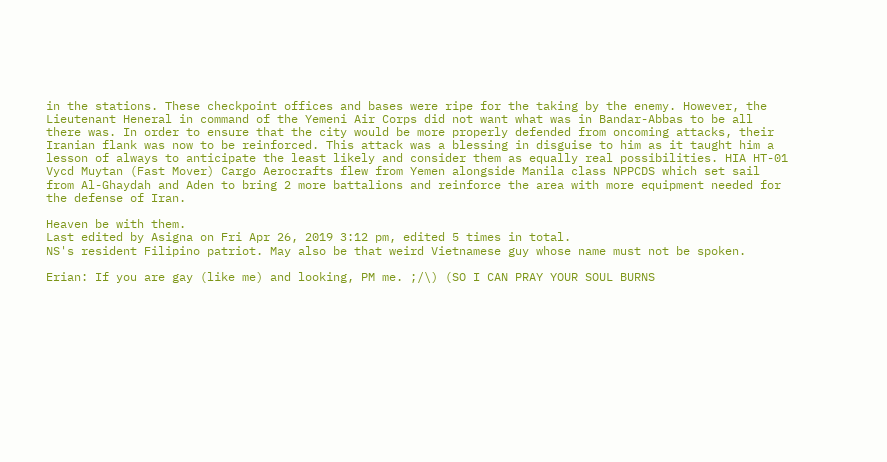in the stations. These checkpoint offices and bases were ripe for the taking by the enemy. However, the Lieutenant Heneral in command of the Yemeni Air Corps did not want what was in Bandar-Abbas to be all there was. In order to ensure that the city would be more properly defended from oncoming attacks, their Iranian flank was now to be reinforced. This attack was a blessing in disguise to him as it taught him a lesson of always to anticipate the least likely and consider them as equally real possibilities. HIA HT-01 Vycd Muytan (Fast Mover) Cargo Aerocrafts flew from Yemen alongside Manila class NPPCDS which set sail from Al-Ghaydah and Aden to bring 2 more battalions and reinforce the area with more equipment needed for the defense of Iran.

Heaven be with them.
Last edited by Asigna on Fri Apr 26, 2019 3:12 pm, edited 5 times in total.
NS's resident Filipino patriot. May also be that weird Vietnamese guy whose name must not be spoken.

Erian: If you are gay (like me) and looking, PM me. ;/\) (SO I CAN PRAY YOUR SOUL BURNS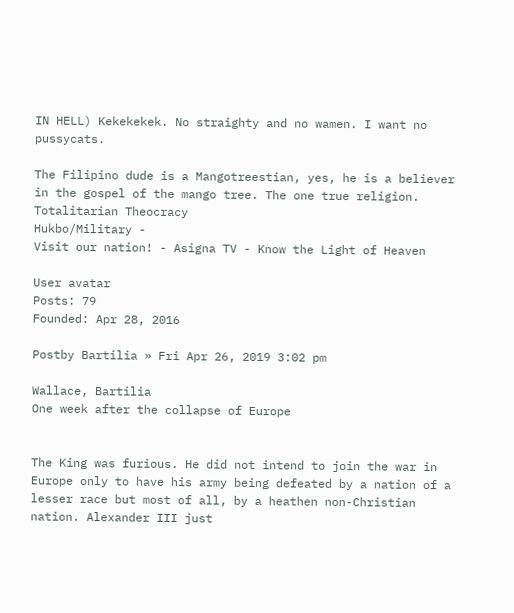IN HELL) Kekekekek. No straighty and no wamen. I want no pussycats.

The Filipino dude is a Mangotreestian, yes, he is a believer in the gospel of the mango tree. The one true religion.
Totalitarian Theocracy
Hukbo/Military -
Visit our nation! - Asigna TV - Know the Light of Heaven

User avatar
Posts: 79
Founded: Apr 28, 2016

Postby Bartilia » Fri Apr 26, 2019 3:02 pm

Wallace, Bartilia
One week after the collapse of Europe


The King was furious. He did not intend to join the war in Europe only to have his army being defeated by a nation of a lesser race but most of all, by a heathen non-Christian nation. Alexander III just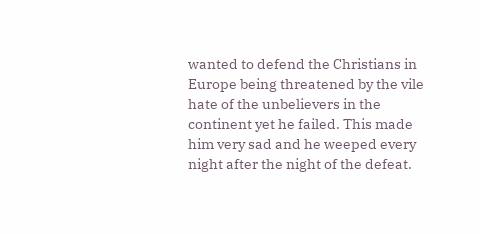wanted to defend the Christians in Europe being threatened by the vile hate of the unbelievers in the continent yet he failed. This made him very sad and he weeped every night after the night of the defeat.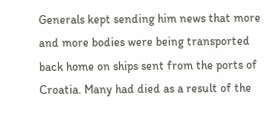Generals kept sending him news that more and more bodies were being transported back home on ships sent from the ports of Croatia. Many had died as a result of the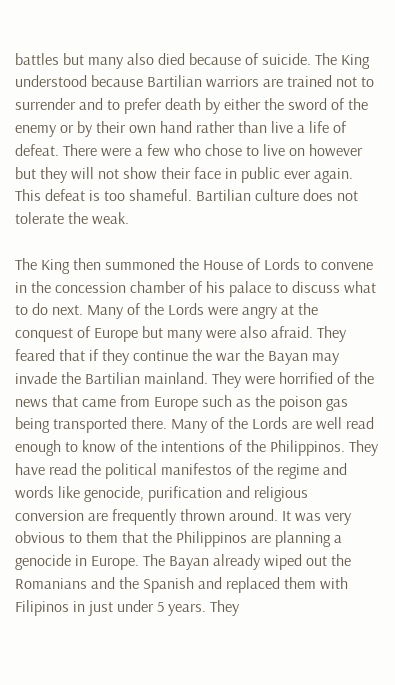battles but many also died because of suicide. The King understood because Bartilian warriors are trained not to surrender and to prefer death by either the sword of the enemy or by their own hand rather than live a life of defeat. There were a few who chose to live on however but they will not show their face in public ever again. This defeat is too shameful. Bartilian culture does not tolerate the weak.

The King then summoned the House of Lords to convene in the concession chamber of his palace to discuss what to do next. Many of the Lords were angry at the conquest of Europe but many were also afraid. They feared that if they continue the war the Bayan may invade the Bartilian mainland. They were horrified of the news that came from Europe such as the poison gas being transported there. Many of the Lords are well read enough to know of the intentions of the Philippinos. They have read the political manifestos of the regime and words like genocide, purification and religious conversion are frequently thrown around. It was very obvious to them that the Philippinos are planning a genocide in Europe. The Bayan already wiped out the Romanians and the Spanish and replaced them with Filipinos in just under 5 years. They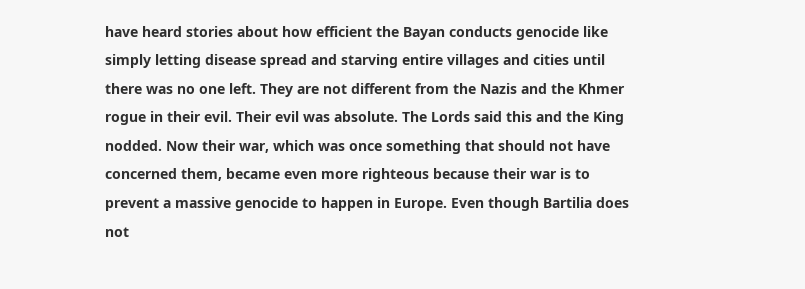have heard stories about how efficient the Bayan conducts genocide like simply letting disease spread and starving entire villages and cities until there was no one left. They are not different from the Nazis and the Khmer rogue in their evil. Their evil was absolute. The Lords said this and the King nodded. Now their war, which was once something that should not have concerned them, became even more righteous because their war is to prevent a massive genocide to happen in Europe. Even though Bartilia does not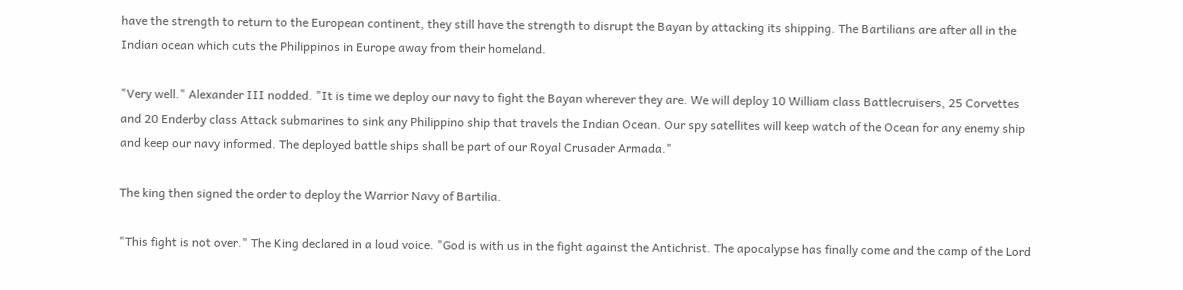have the strength to return to the European continent, they still have the strength to disrupt the Bayan by attacking its shipping. The Bartilians are after all in the Indian ocean which cuts the Philippinos in Europe away from their homeland.

"Very well." Alexander III nodded. "It is time we deploy our navy to fight the Bayan wherever they are. We will deploy 10 William class Battlecruisers, 25 Corvettes and 20 Enderby class Attack submarines to sink any Philippino ship that travels the Indian Ocean. Our spy satellites will keep watch of the Ocean for any enemy ship and keep our navy informed. The deployed battle ships shall be part of our Royal Crusader Armada."

The king then signed the order to deploy the Warrior Navy of Bartilia.

"This fight is not over." The King declared in a loud voice. "God is with us in the fight against the Antichrist. The apocalypse has finally come and the camp of the Lord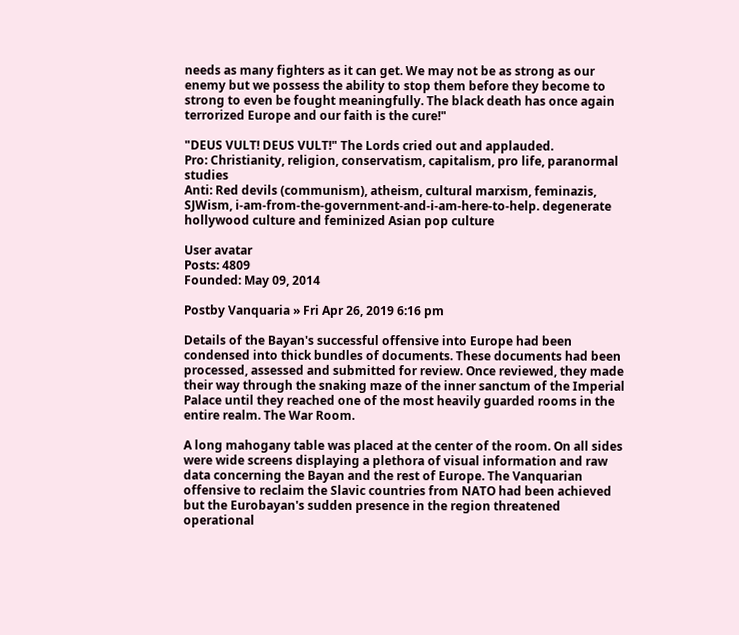needs as many fighters as it can get. We may not be as strong as our enemy but we possess the ability to stop them before they become to strong to even be fought meaningfully. The black death has once again terrorized Europe and our faith is the cure!"

"DEUS VULT! DEUS VULT!" The Lords cried out and applauded.
Pro: Christianity, religion, conservatism, capitalism, pro life, paranormal studies
Anti: Red devils (communism), atheism, cultural marxism, feminazis, SJWism, i-am-from-the-government-and-i-am-here-to-help. degenerate hollywood culture and feminized Asian pop culture

User avatar
Posts: 4809
Founded: May 09, 2014

Postby Vanquaria » Fri Apr 26, 2019 6:16 pm

Details of the Bayan's successful offensive into Europe had been condensed into thick bundles of documents. These documents had been processed, assessed and submitted for review. Once reviewed, they made their way through the snaking maze of the inner sanctum of the Imperial Palace until they reached one of the most heavily guarded rooms in the entire realm. The War Room.

A long mahogany table was placed at the center of the room. On all sides were wide screens displaying a plethora of visual information and raw data concerning the Bayan and the rest of Europe. The Vanquarian offensive to reclaim the Slavic countries from NATO had been achieved but the Eurobayan's sudden presence in the region threatened operational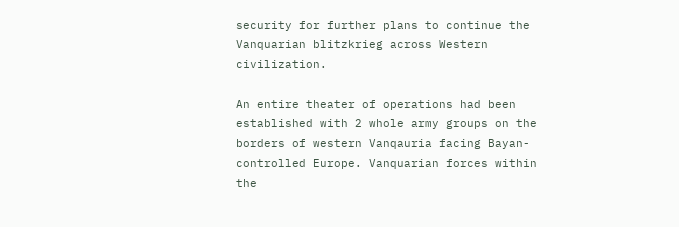security for further plans to continue the Vanquarian blitzkrieg across Western civilization.

An entire theater of operations had been established with 2 whole army groups on the borders of western Vanqauria facing Bayan-controlled Europe. Vanquarian forces within the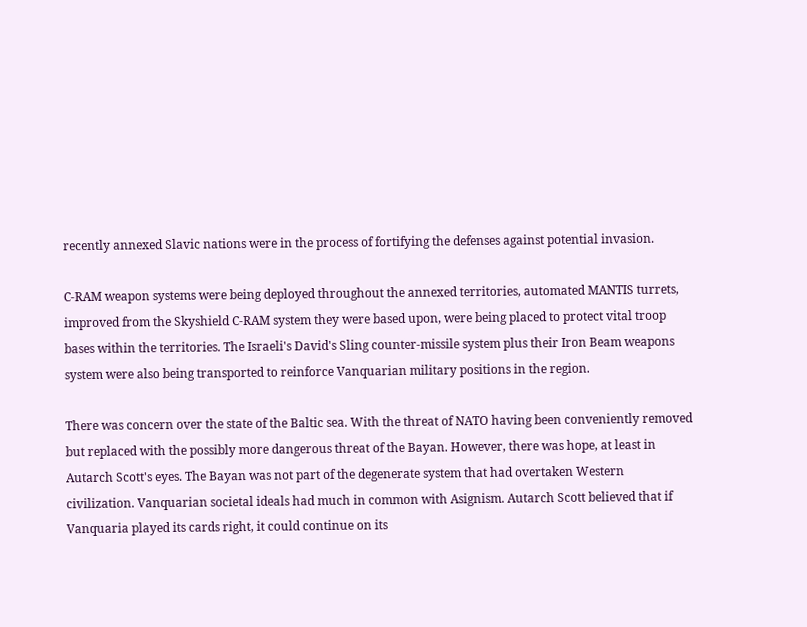recently annexed Slavic nations were in the process of fortifying the defenses against potential invasion.

C-RAM weapon systems were being deployed throughout the annexed territories, automated MANTIS turrets, improved from the Skyshield C-RAM system they were based upon, were being placed to protect vital troop bases within the territories. The Israeli's David's Sling counter-missile system plus their Iron Beam weapons system were also being transported to reinforce Vanquarian military positions in the region.

There was concern over the state of the Baltic sea. With the threat of NATO having been conveniently removed but replaced with the possibly more dangerous threat of the Bayan. However, there was hope, at least in Autarch Scott's eyes. The Bayan was not part of the degenerate system that had overtaken Western civilization. Vanquarian societal ideals had much in common with Asignism. Autarch Scott believed that if Vanquaria played its cards right, it could continue on its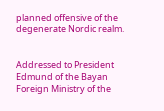planned offensive of the degenerate Nordic realm.


Addressed to President Edmund of the Bayan
Foreign Ministry of the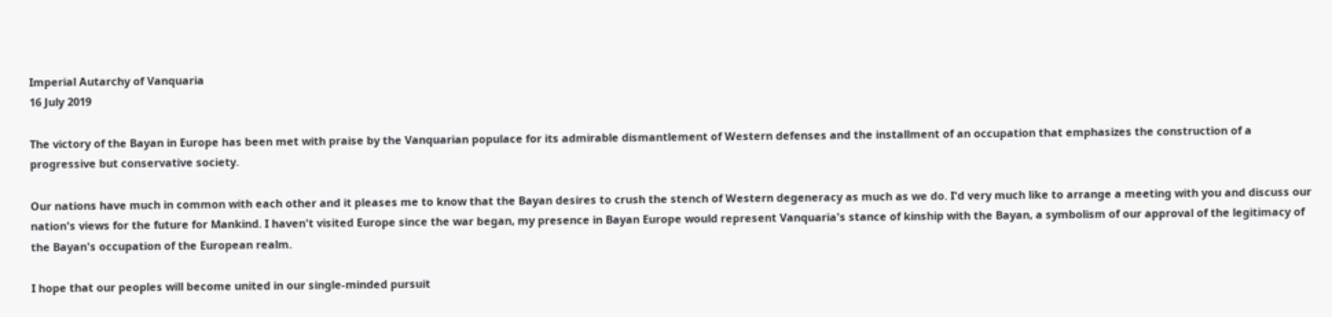Imperial Autarchy of Vanquaria
16 July 2019

The victory of the Bayan in Europe has been met with praise by the Vanquarian populace for its admirable dismantlement of Western defenses and the installment of an occupation that emphasizes the construction of a progressive but conservative society.

Our nations have much in common with each other and it pleases me to know that the Bayan desires to crush the stench of Western degeneracy as much as we do. I'd very much like to arrange a meeting with you and discuss our nation's views for the future for Mankind. I haven't visited Europe since the war began, my presence in Bayan Europe would represent Vanquaria's stance of kinship with the Bayan, a symbolism of our approval of the legitimacy of the Bayan's occupation of the European realm.

I hope that our peoples will become united in our single-minded pursuit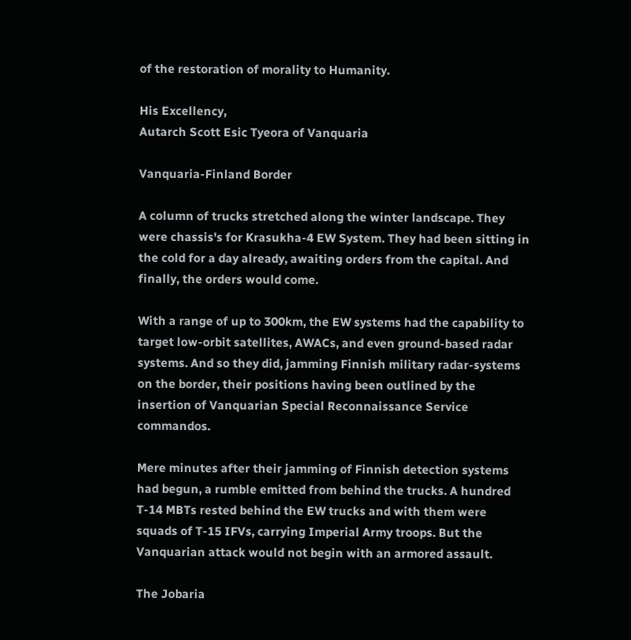of the restoration of morality to Humanity.

His Excellency,
Autarch Scott Esic Tyeora of Vanquaria

Vanquaria-Finland Border

A column of trucks stretched along the winter landscape. They were chassis's for Krasukha-4 EW System. They had been sitting in the cold for a day already, awaiting orders from the capital. And finally, the orders would come.

With a range of up to 300km, the EW systems had the capability to target low-orbit satellites, AWACs, and even ground-based radar systems. And so they did, jamming Finnish military radar-systems on the border, their positions having been outlined by the insertion of Vanquarian Special Reconnaissance Service commandos.

Mere minutes after their jamming of Finnish detection systems had begun, a rumble emitted from behind the trucks. A hundred T-14 MBTs rested behind the EW trucks and with them were squads of T-15 IFVs, carrying Imperial Army troops. But the Vanquarian attack would not begin with an armored assault.

The Jobaria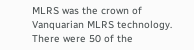MLRS was the crown of Vanquarian MLRS technology. There were 50 of the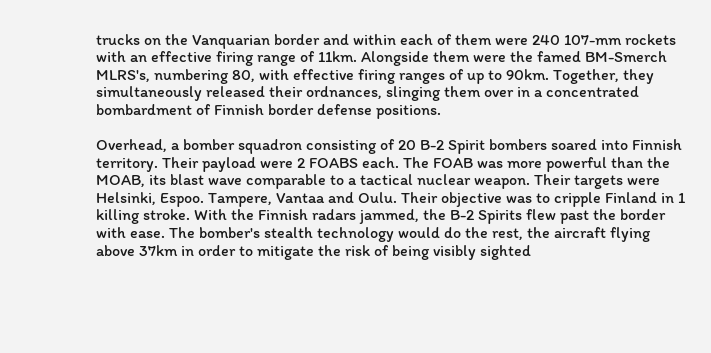trucks on the Vanquarian border and within each of them were 240 107-mm rockets with an effective firing range of 11km. Alongside them were the famed BM-Smerch MLRS's, numbering 80, with effective firing ranges of up to 90km. Together, they simultaneously released their ordnances, slinging them over in a concentrated bombardment of Finnish border defense positions.

Overhead, a bomber squadron consisting of 20 B-2 Spirit bombers soared into Finnish territory. Their payload were 2 FOABS each. The FOAB was more powerful than the MOAB, its blast wave comparable to a tactical nuclear weapon. Their targets were Helsinki, Espoo. Tampere, Vantaa and Oulu. Their objective was to cripple Finland in 1 killing stroke. With the Finnish radars jammed, the B-2 Spirits flew past the border with ease. The bomber's stealth technology would do the rest, the aircraft flying above 37km in order to mitigate the risk of being visibly sighted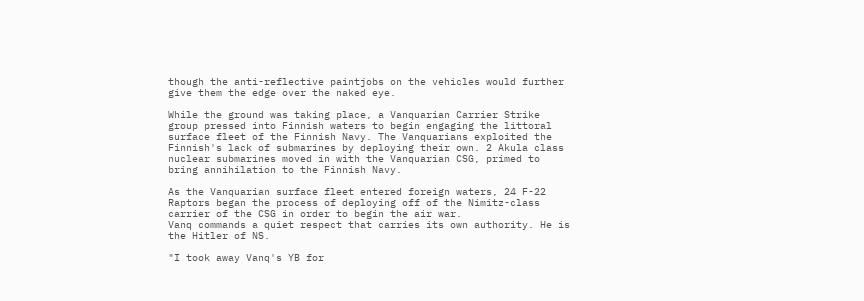though the anti-reflective paintjobs on the vehicles would further give them the edge over the naked eye.

While the ground was taking place, a Vanquarian Carrier Strike group pressed into Finnish waters to begin engaging the littoral surface fleet of the Finnish Navy. The Vanquarians exploited the Finnish's lack of submarines by deploying their own. 2 Akula class nuclear submarines moved in with the Vanquarian CSG, primed to bring annihilation to the Finnish Navy.

As the Vanquarian surface fleet entered foreign waters, 24 F-22 Raptors began the process of deploying off of the Nimitz-class carrier of the CSG in order to begin the air war.
Vanq commands a quiet respect that carries its own authority. He is the Hitler of NS.

"I took away Vanq's YB for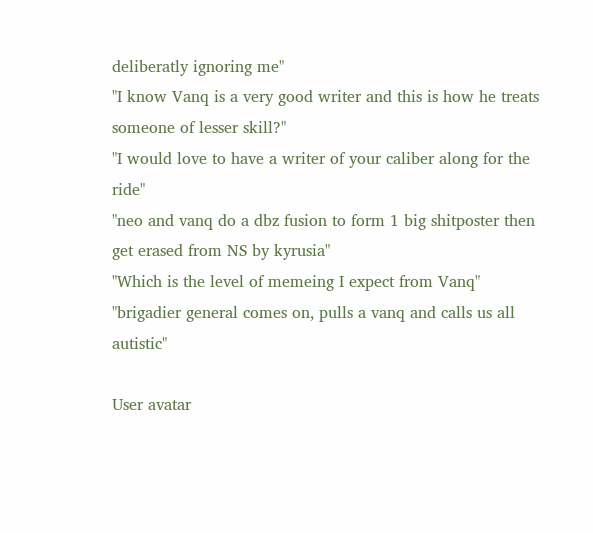deliberatly ignoring me"
"I know Vanq is a very good writer and this is how he treats someone of lesser skill?"
"I would love to have a writer of your caliber along for the ride"
"neo and vanq do a dbz fusion to form 1 big shitposter then get erased from NS by kyrusia"
"Which is the level of memeing I expect from Vanq"
"brigadier general comes on, pulls a vanq and calls us all autistic"

User avatar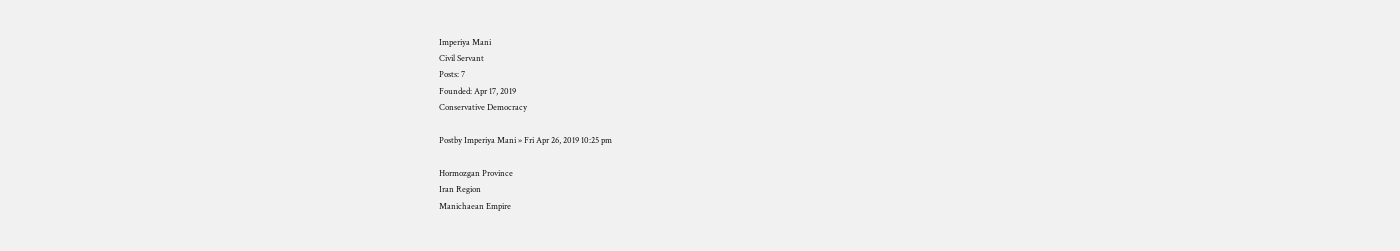Imperiya Mani
Civil Servant
Posts: 7
Founded: Apr 17, 2019
Conservative Democracy

Postby Imperiya Mani » Fri Apr 26, 2019 10:25 pm

Hormozgan Province
Iran Region
Manichaean Empire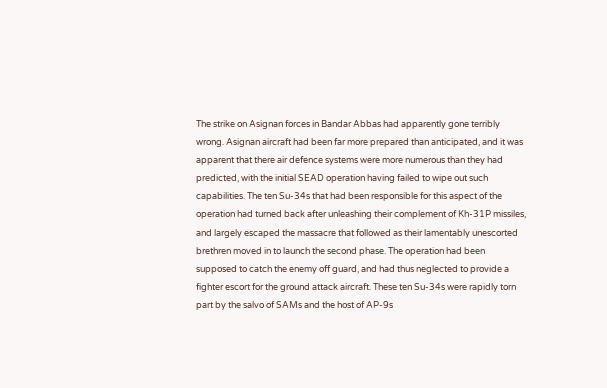The strike on Asignan forces in Bandar Abbas had apparently gone terribly wrong. Asignan aircraft had been far more prepared than anticipated, and it was apparent that there air defence systems were more numerous than they had predicted, with the initial SEAD operation having failed to wipe out such capabilities. The ten Su-34s that had been responsible for this aspect of the operation had turned back after unleashing their complement of Kh-31P missiles, and largely escaped the massacre that followed as their lamentably unescorted brethren moved in to launch the second phase. The operation had been supposed to catch the enemy off guard, and had thus neglected to provide a fighter escort for the ground attack aircraft. These ten Su-34s were rapidly torn part by the salvo of SAMs and the host of AP-9s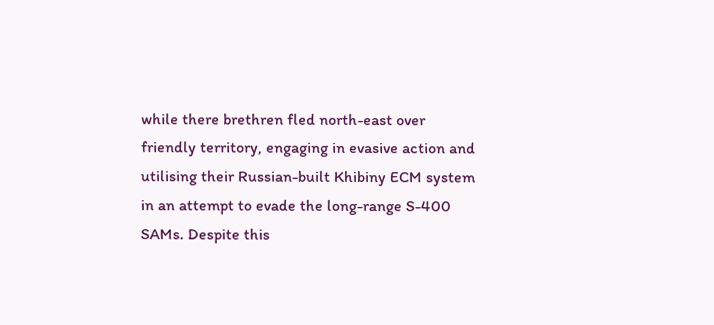while there brethren fled north-east over friendly territory, engaging in evasive action and utilising their Russian-built Khibiny ECM system in an attempt to evade the long-range S-400 SAMs. Despite this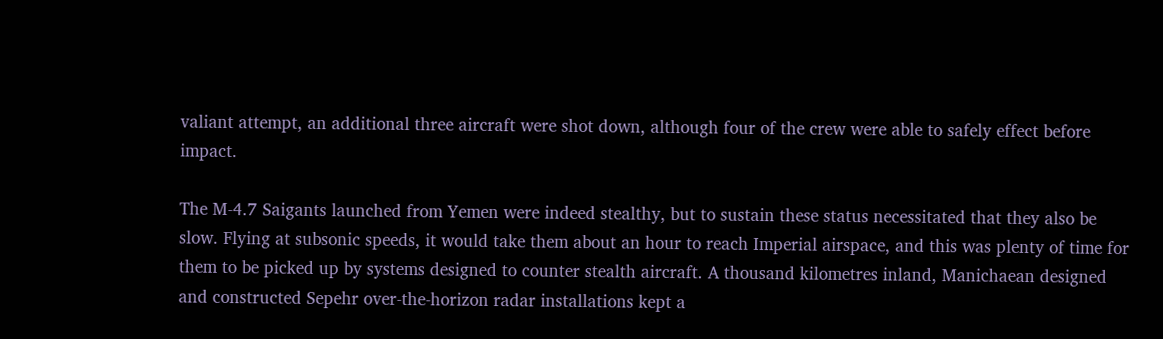valiant attempt, an additional three aircraft were shot down, although four of the crew were able to safely effect before impact.

The M-4.7 Saigants launched from Yemen were indeed stealthy, but to sustain these status necessitated that they also be slow. Flying at subsonic speeds, it would take them about an hour to reach Imperial airspace, and this was plenty of time for them to be picked up by systems designed to counter stealth aircraft. A thousand kilometres inland, Manichaean designed and constructed Sepehr over-the-horizon radar installations kept a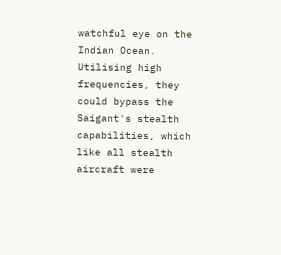watchful eye on the Indian Ocean. Utilising high frequencies, they could bypass the Saigant's stealth capabilities, which like all stealth aircraft were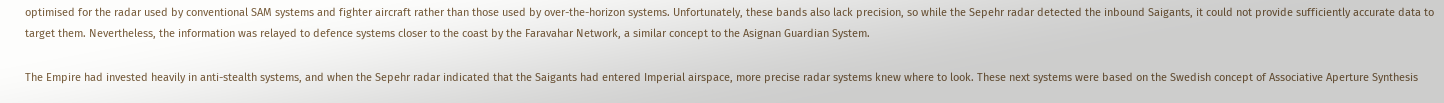optimised for the radar used by conventional SAM systems and fighter aircraft rather than those used by over-the-horizon systems. Unfortunately, these bands also lack precision, so while the Sepehr radar detected the inbound Saigants, it could not provide sufficiently accurate data to target them. Nevertheless, the information was relayed to defence systems closer to the coast by the Faravahar Network, a similar concept to the Asignan Guardian System.

The Empire had invested heavily in anti-stealth systems, and when the Sepehr radar indicated that the Saigants had entered Imperial airspace, more precise radar systems knew where to look. These next systems were based on the Swedish concept of Associative Aperture Synthesis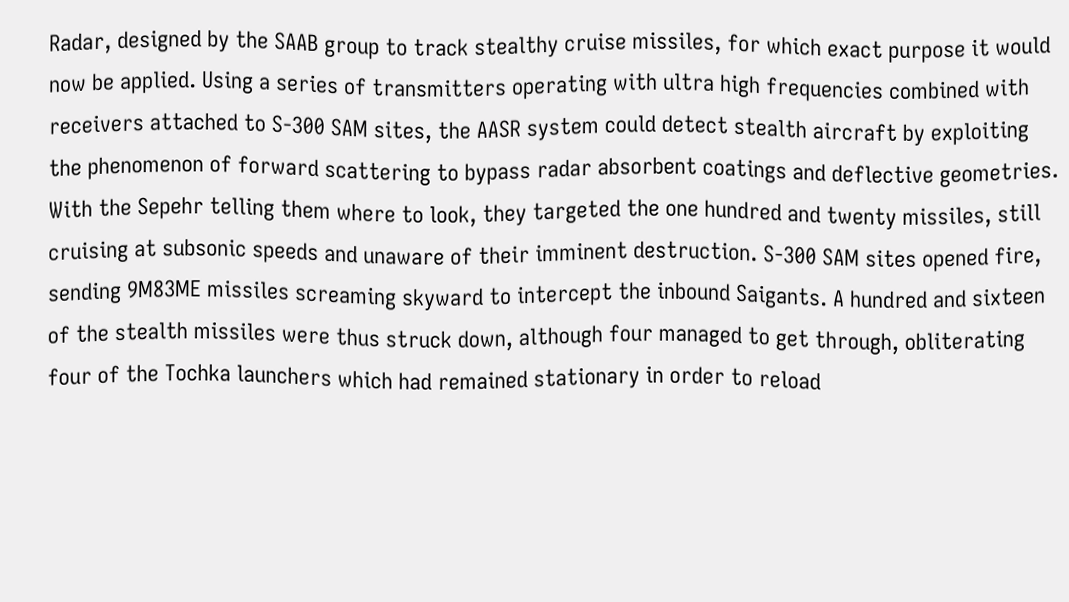Radar, designed by the SAAB group to track stealthy cruise missiles, for which exact purpose it would now be applied. Using a series of transmitters operating with ultra high frequencies combined with receivers attached to S-300 SAM sites, the AASR system could detect stealth aircraft by exploiting the phenomenon of forward scattering to bypass radar absorbent coatings and deflective geometries. With the Sepehr telling them where to look, they targeted the one hundred and twenty missiles, still cruising at subsonic speeds and unaware of their imminent destruction. S-300 SAM sites opened fire, sending 9M83ME missiles screaming skyward to intercept the inbound Saigants. A hundred and sixteen of the stealth missiles were thus struck down, although four managed to get through, obliterating four of the Tochka launchers which had remained stationary in order to reload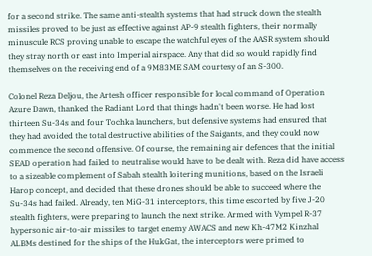for a second strike. The same anti-stealth systems that had struck down the stealth missiles proved to be just as effective against AP-9 stealth fighters, their normally minuscule RCS proving unable to escape the watchful eyes of the AASR system should they stray north or east into Imperial airspace. Any that did so would rapidly find themselves on the receiving end of a 9M83ME SAM courtesy of an S-300.

Colonel Reza Deljou, the Artesh officer responsible for local command of Operation Azure Dawn, thanked the Radiant Lord that things hadn't been worse. He had lost thirteen Su-34s and four Tochka launchers, but defensive systems had ensured that they had avoided the total destructive abilities of the Saigants, and they could now commence the second offensive. Of course, the remaining air defences that the initial SEAD operation had failed to neutralise would have to be dealt with. Reza did have access to a sizeable complement of Sabah stealth loitering munitions, based on the Israeli Harop concept, and decided that these drones should be able to succeed where the Su-34s had failed. Already, ten MiG-31 interceptors, this time escorted by five J-20 stealth fighters, were preparing to launch the next strike. Armed with Vympel R-37 hypersonic air-to-air missiles to target enemy AWACS and new Kh-47M2 Kinzhal ALBMs destined for the ships of the HukGat, the interceptors were primed to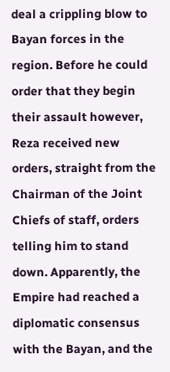deal a crippling blow to Bayan forces in the region. Before he could order that they begin their assault however, Reza received new orders, straight from the Chairman of the Joint Chiefs of staff, orders telling him to stand down. Apparently, the Empire had reached a diplomatic consensus with the Bayan, and the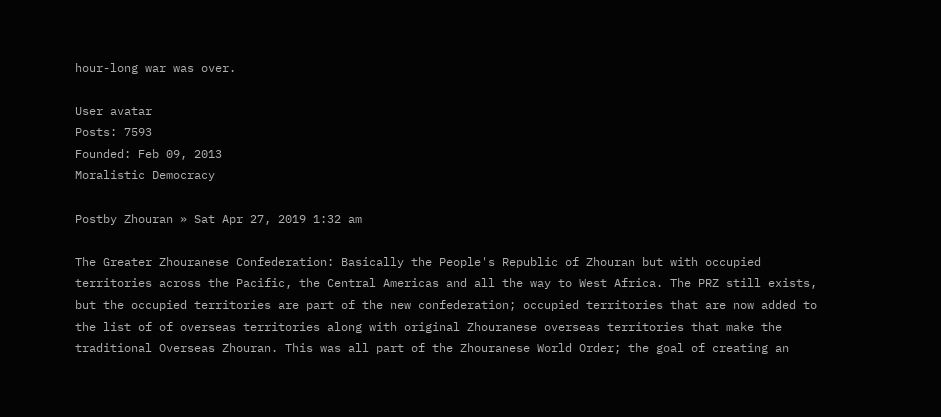hour-long war was over.

User avatar
Posts: 7593
Founded: Feb 09, 2013
Moralistic Democracy

Postby Zhouran » Sat Apr 27, 2019 1:32 am

The Greater Zhouranese Confederation: Basically the People's Republic of Zhouran but with occupied territories across the Pacific, the Central Americas and all the way to West Africa. The PRZ still exists, but the occupied territories are part of the new confederation; occupied territories that are now added to the list of of overseas territories along with original Zhouranese overseas territories that make the traditional Overseas Zhouran. This was all part of the Zhouranese World Order; the goal of creating an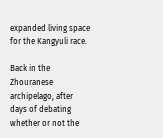expanded living space for the Kangyuli race.

Back in the Zhouranese archipelago, after days of debating whether or not the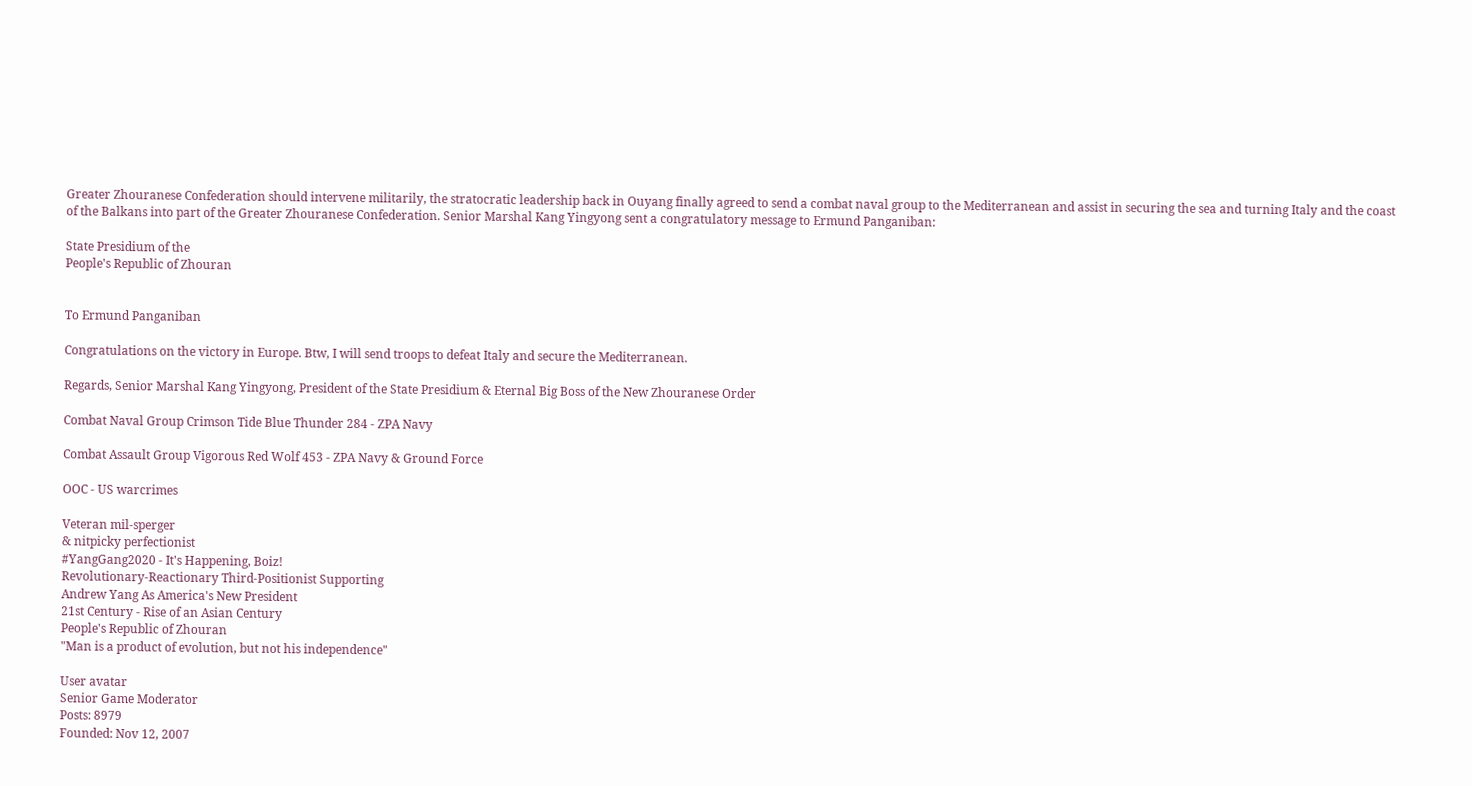Greater Zhouranese Confederation should intervene militarily, the stratocratic leadership back in Ouyang finally agreed to send a combat naval group to the Mediterranean and assist in securing the sea and turning Italy and the coast of the Balkans into part of the Greater Zhouranese Confederation. Senior Marshal Kang Yingyong sent a congratulatory message to Ermund Panganiban:

State Presidium of the
People's Republic of Zhouran


To Ermund Panganiban

Congratulations on the victory in Europe. Btw, I will send troops to defeat Italy and secure the Mediterranean.

Regards, Senior Marshal Kang Yingyong, President of the State Presidium & Eternal Big Boss of the New Zhouranese Order

Combat Naval Group Crimson Tide Blue Thunder 284 - ZPA Navy

Combat Assault Group Vigorous Red Wolf 453 - ZPA Navy & Ground Force

OOC - US warcrimes

Veteran mil-sperger
& nitpicky perfectionist
#YangGang2020 - It's Happening, Boiz!
Revolutionary-Reactionary Third-Positionist Supporting
Andrew Yang As America's New President
21st Century - Rise of an Asian Century
People's Republic of Zhouran
"Man is a product of evolution, but not his independence"

User avatar
Senior Game Moderator
Posts: 8979
Founded: Nov 12, 2007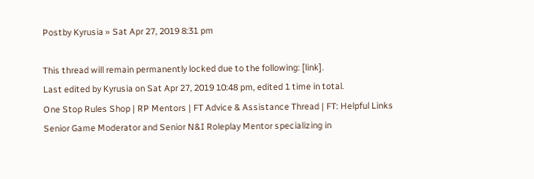Postby Kyrusia » Sat Apr 27, 2019 8:31 pm

This thread will remain permanently locked due to the following: [link].
Last edited by Kyrusia on Sat Apr 27, 2019 10:48 pm, edited 1 time in total.
One Stop Rules Shop | RP Mentors | FT Advice & Assistance Thread | FT: Helpful Links
Senior Game Moderator and Senior N&I Roleplay Mentor specializing in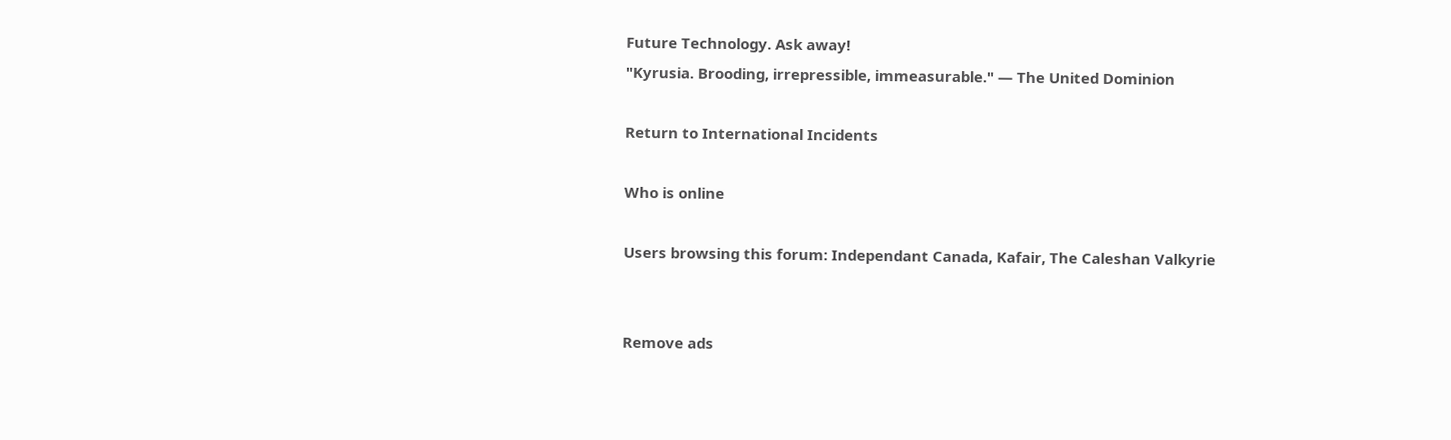Future Technology. Ask away!
"Kyrusia. Brooding, irrepressible, immeasurable." — The United Dominion

Return to International Incidents

Who is online

Users browsing this forum: Independant Canada, Kafair, The Caleshan Valkyrie


Remove ads